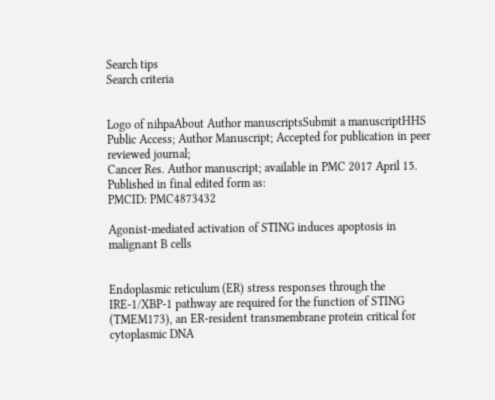Search tips
Search criteria


Logo of nihpaAbout Author manuscriptsSubmit a manuscriptHHS Public Access; Author Manuscript; Accepted for publication in peer reviewed journal;
Cancer Res. Author manuscript; available in PMC 2017 April 15.
Published in final edited form as:
PMCID: PMC4873432

Agonist-mediated activation of STING induces apoptosis in malignant B cells


Endoplasmic reticulum (ER) stress responses through the IRE-1/XBP-1 pathway are required for the function of STING (TMEM173), an ER-resident transmembrane protein critical for cytoplasmic DNA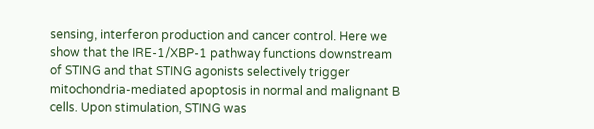sensing, interferon production and cancer control. Here we show that the IRE-1/XBP-1 pathway functions downstream of STING and that STING agonists selectively trigger mitochondria-mediated apoptosis in normal and malignant B cells. Upon stimulation, STING was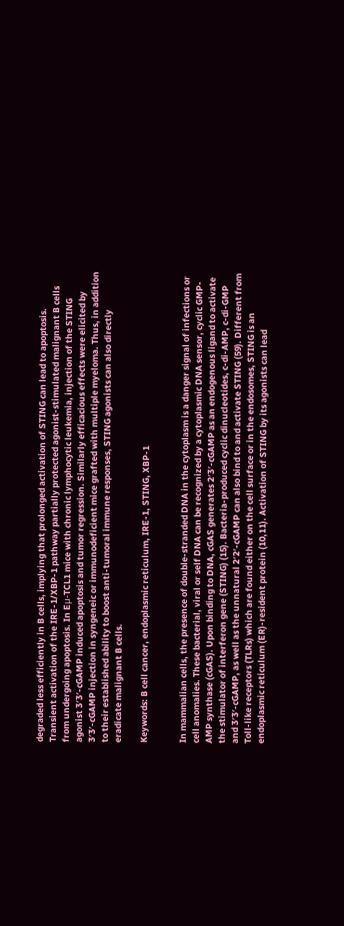degraded less efficiently in B cells, implying that prolonged activation of STING can lead to apoptosis. Transient activation of the IRE-1/XBP-1 pathway partially protected agonist-stimulated malignant B cells from undergoing apoptosis. In Eμ-TCL1 mice with chronic lymphocytic leukemia, injection of the STING agonist 3′3′-cGAMP induced apoptosis and tumor regression. Similarly efficacious effects were elicited by 3′3′-cGAMP injection in syngeneic or immunodeficient mice grafted with multiple myeloma. Thus, in addition to their established ability to boost anti-tumoral immune responses, STING agonists can also directly eradicate malignant B cells.

Keywords: B cell cancer, endoplasmic reticulum, IRE-1, STING, XBP-1


In mammalian cells, the presence of double-stranded DNA in the cytoplasm is a danger signal of infections or cell anomalies. These bacterial, viral or self DNA can be recognized by a cytoplasmic DNA sensor, cyclic GMP-AMP synthase (cGAS). Upon binding to DNA, cGAS generates 2′3′-cGAMP as an endogenous ligand to activate the stimulator of interferon gene (STING) (15). Bacteria-produced cyclic dinucleotides, c-di-AMP, c-di-GMP and 3′3′-cGAMP, as well as the unnatural 2′2′-cGAMP can also bind to and activate STING (59). Different from Toll-like receptors (TLRs) which are found either on the cell surface or in the endosomes, STING is an endoplasmic reticulum (ER)-resident protein (10,11). Activation of STING by its agonists can lead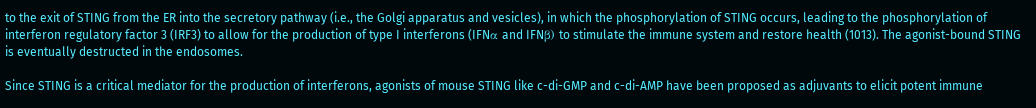to the exit of STING from the ER into the secretory pathway (i.e., the Golgi apparatus and vesicles), in which the phosphorylation of STING occurs, leading to the phosphorylation of interferon regulatory factor 3 (IRF3) to allow for the production of type I interferons (IFNα and IFNβ) to stimulate the immune system and restore health (1013). The agonist-bound STING is eventually destructed in the endosomes.

Since STING is a critical mediator for the production of interferons, agonists of mouse STING like c-di-GMP and c-di-AMP have been proposed as adjuvants to elicit potent immune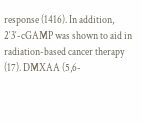response (1416). In addition, 2′3′-cGAMP was shown to aid in radiation-based cancer therapy (17). DMXAA (5,6-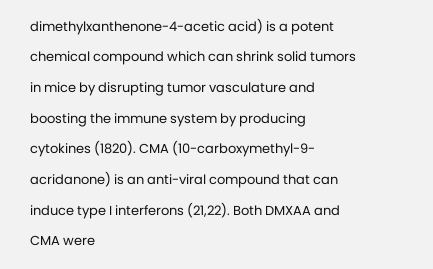dimethylxanthenone-4-acetic acid) is a potent chemical compound which can shrink solid tumors in mice by disrupting tumor vasculature and boosting the immune system by producing cytokines (1820). CMA (10-carboxymethyl-9-acridanone) is an anti-viral compound that can induce type I interferons (21,22). Both DMXAA and CMA were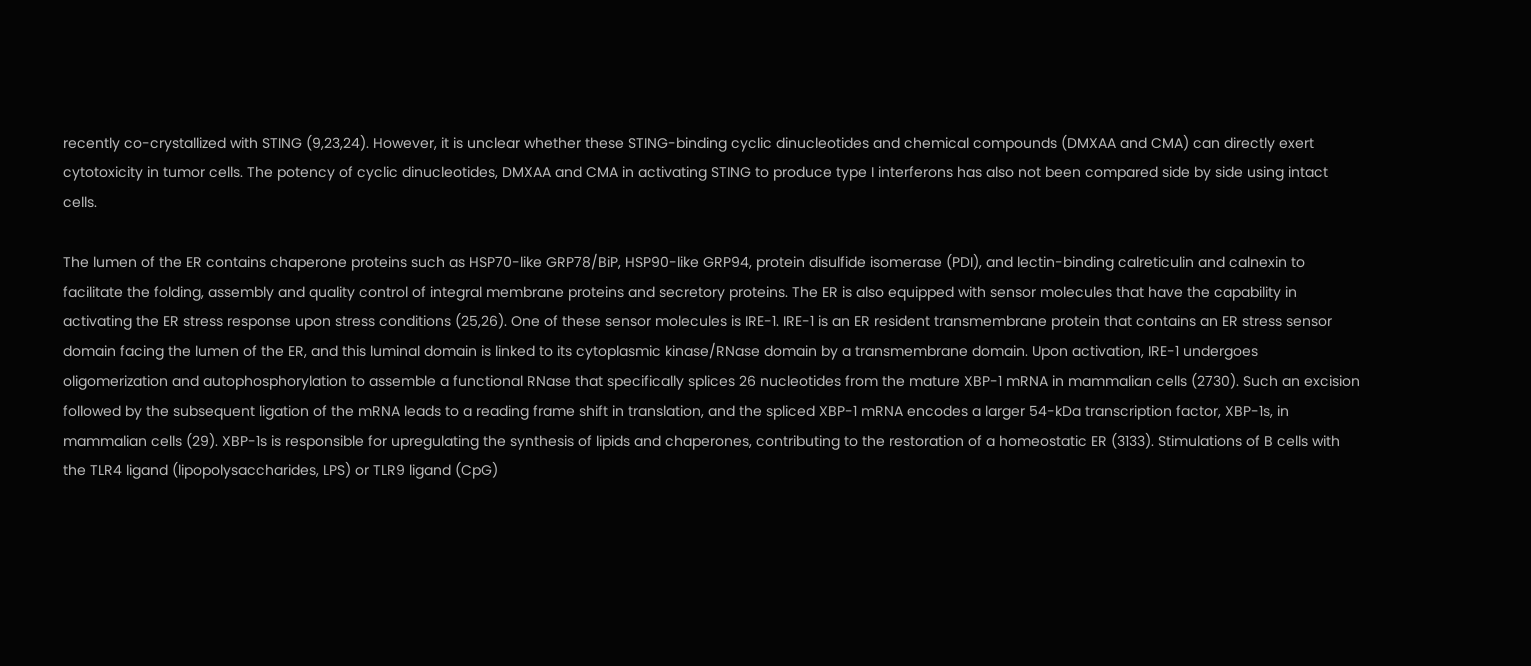recently co-crystallized with STING (9,23,24). However, it is unclear whether these STING-binding cyclic dinucleotides and chemical compounds (DMXAA and CMA) can directly exert cytotoxicity in tumor cells. The potency of cyclic dinucleotides, DMXAA and CMA in activating STING to produce type I interferons has also not been compared side by side using intact cells.

The lumen of the ER contains chaperone proteins such as HSP70-like GRP78/BiP, HSP90-like GRP94, protein disulfide isomerase (PDI), and lectin-binding calreticulin and calnexin to facilitate the folding, assembly and quality control of integral membrane proteins and secretory proteins. The ER is also equipped with sensor molecules that have the capability in activating the ER stress response upon stress conditions (25,26). One of these sensor molecules is IRE-1. IRE-1 is an ER resident transmembrane protein that contains an ER stress sensor domain facing the lumen of the ER, and this luminal domain is linked to its cytoplasmic kinase/RNase domain by a transmembrane domain. Upon activation, IRE-1 undergoes oligomerization and autophosphorylation to assemble a functional RNase that specifically splices 26 nucleotides from the mature XBP-1 mRNA in mammalian cells (2730). Such an excision followed by the subsequent ligation of the mRNA leads to a reading frame shift in translation, and the spliced XBP-1 mRNA encodes a larger 54-kDa transcription factor, XBP-1s, in mammalian cells (29). XBP-1s is responsible for upregulating the synthesis of lipids and chaperones, contributing to the restoration of a homeostatic ER (3133). Stimulations of B cells with the TLR4 ligand (lipopolysaccharides, LPS) or TLR9 ligand (CpG)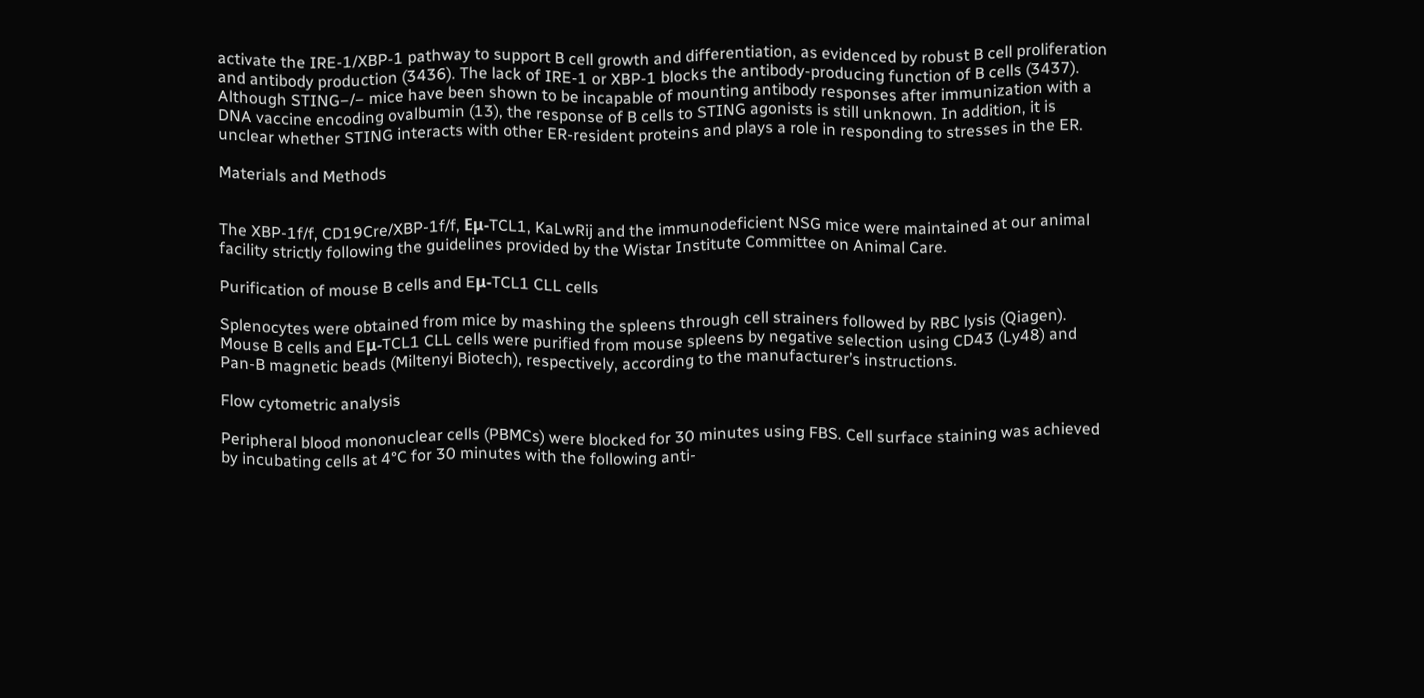activate the IRE-1/XBP-1 pathway to support B cell growth and differentiation, as evidenced by robust B cell proliferation and antibody production (3436). The lack of IRE-1 or XBP-1 blocks the antibody-producing function of B cells (3437). Although STING−/− mice have been shown to be incapable of mounting antibody responses after immunization with a DNA vaccine encoding ovalbumin (13), the response of B cells to STING agonists is still unknown. In addition, it is unclear whether STING interacts with other ER-resident proteins and plays a role in responding to stresses in the ER.

Materials and Methods


The XBP-1f/f, CD19Cre/XBP-1f/f, Eμ-TCL1, KaLwRij and the immunodeficient NSG mice were maintained at our animal facility strictly following the guidelines provided by the Wistar Institute Committee on Animal Care.

Purification of mouse B cells and Eμ-TCL1 CLL cells

Splenocytes were obtained from mice by mashing the spleens through cell strainers followed by RBC lysis (Qiagen). Mouse B cells and Eμ-TCL1 CLL cells were purified from mouse spleens by negative selection using CD43 (Ly48) and Pan-B magnetic beads (Miltenyi Biotech), respectively, according to the manufacturer’s instructions.

Flow cytometric analysis

Peripheral blood mononuclear cells (PBMCs) were blocked for 30 minutes using FBS. Cell surface staining was achieved by incubating cells at 4°C for 30 minutes with the following anti-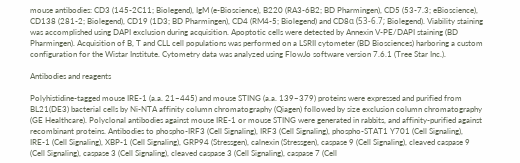mouse antibodies: CD3 (145-2C11; Biolegend), IgM (e-Bioscience), B220 (RA3-6B2; BD Pharmingen), CD5 (53-7.3; eBioscience), CD138 (281-2; Biolegend), CD19 (1D3; BD Pharmingen), CD4 (RM4-5; Biolegend) and CD8α (53-6.7; Biolegend). Viability staining was accomplished using DAPI exclusion during acquisition. Apoptotic cells were detected by Annexin V-PE/DAPI staining (BD Pharmingen). Acquisition of B, T and CLL cell populations was performed on a LSRII cytometer (BD Biosciences) harboring a custom configuration for the Wistar Institute. Cytometry data was analyzed using FlowJo software version 7.6.1 (Tree Star Inc.).

Antibodies and reagents

Polyhistidine-tagged mouse IRE-1 (a.a. 21–445) and mouse STING (a.a. 139–379) proteins were expressed and purified from BL21(DE3) bacterial cells by Ni-NTA affinity column chromatography (Qiagen) followed by size exclusion column chromatography (GE Healthcare). Polyclonal antibodies against mouse IRE-1 or mouse STING were generated in rabbits, and affinity-purified against recombinant proteins. Antibodies to phospho-IRF3 (Cell Signaling), IRF3 (Cell Signaling), phospho-STAT1 Y701 (Cell Signaling), IRE-1 (Cell Signaling), XBP-1 (Cell Signaling), GRP94 (Stressgen), calnexin (Stressgen), caspase 9 (Cell Signaling), cleaved caspase 9 (Cell Signaling), caspase 3 (Cell Signaling), cleaved caspase 3 (Cell Signaling), caspase 7 (Cell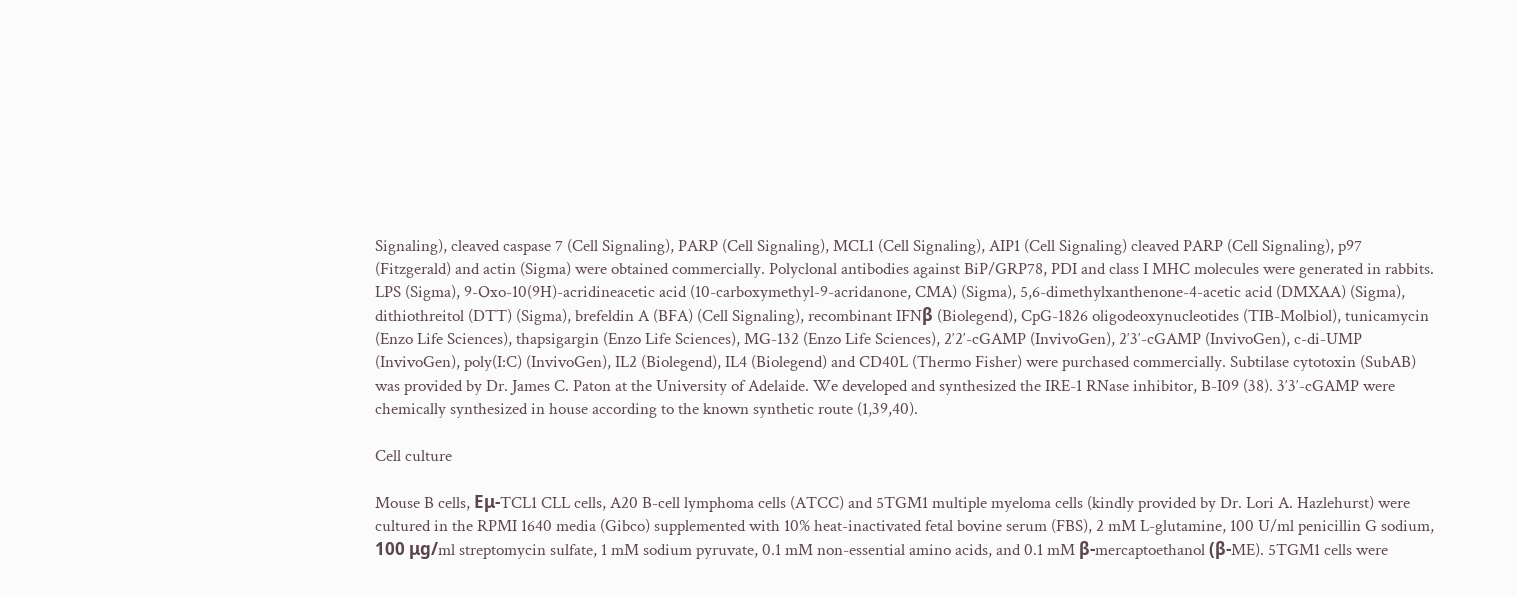Signaling), cleaved caspase 7 (Cell Signaling), PARP (Cell Signaling), MCL1 (Cell Signaling), AIP1 (Cell Signaling) cleaved PARP (Cell Signaling), p97 (Fitzgerald) and actin (Sigma) were obtained commercially. Polyclonal antibodies against BiP/GRP78, PDI and class I MHC molecules were generated in rabbits. LPS (Sigma), 9-Oxo-10(9H)-acridineacetic acid (10-carboxymethyl-9-acridanone, CMA) (Sigma), 5,6-dimethylxanthenone-4-acetic acid (DMXAA) (Sigma), dithiothreitol (DTT) (Sigma), brefeldin A (BFA) (Cell Signaling), recombinant IFNβ (Biolegend), CpG-1826 oligodeoxynucleotides (TIB-Molbiol), tunicamycin (Enzo Life Sciences), thapsigargin (Enzo Life Sciences), MG-132 (Enzo Life Sciences), 2′2′-cGAMP (InvivoGen), 2′3′-cGAMP (InvivoGen), c-di-UMP (InvivoGen), poly(I:C) (InvivoGen), IL2 (Biolegend), IL4 (Biolegend) and CD40L (Thermo Fisher) were purchased commercially. Subtilase cytotoxin (SubAB) was provided by Dr. James C. Paton at the University of Adelaide. We developed and synthesized the IRE-1 RNase inhibitor, B-I09 (38). 3′3′-cGAMP were chemically synthesized in house according to the known synthetic route (1,39,40).

Cell culture

Mouse B cells, Eμ-TCL1 CLL cells, A20 B-cell lymphoma cells (ATCC) and 5TGM1 multiple myeloma cells (kindly provided by Dr. Lori A. Hazlehurst) were cultured in the RPMI 1640 media (Gibco) supplemented with 10% heat-inactivated fetal bovine serum (FBS), 2 mM L-glutamine, 100 U/ml penicillin G sodium, 100 μg/ml streptomycin sulfate, 1 mM sodium pyruvate, 0.1 mM non-essential amino acids, and 0.1 mM β-mercaptoethanol (β-ME). 5TGM1 cells were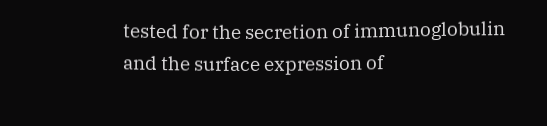tested for the secretion of immunoglobulin and the surface expression of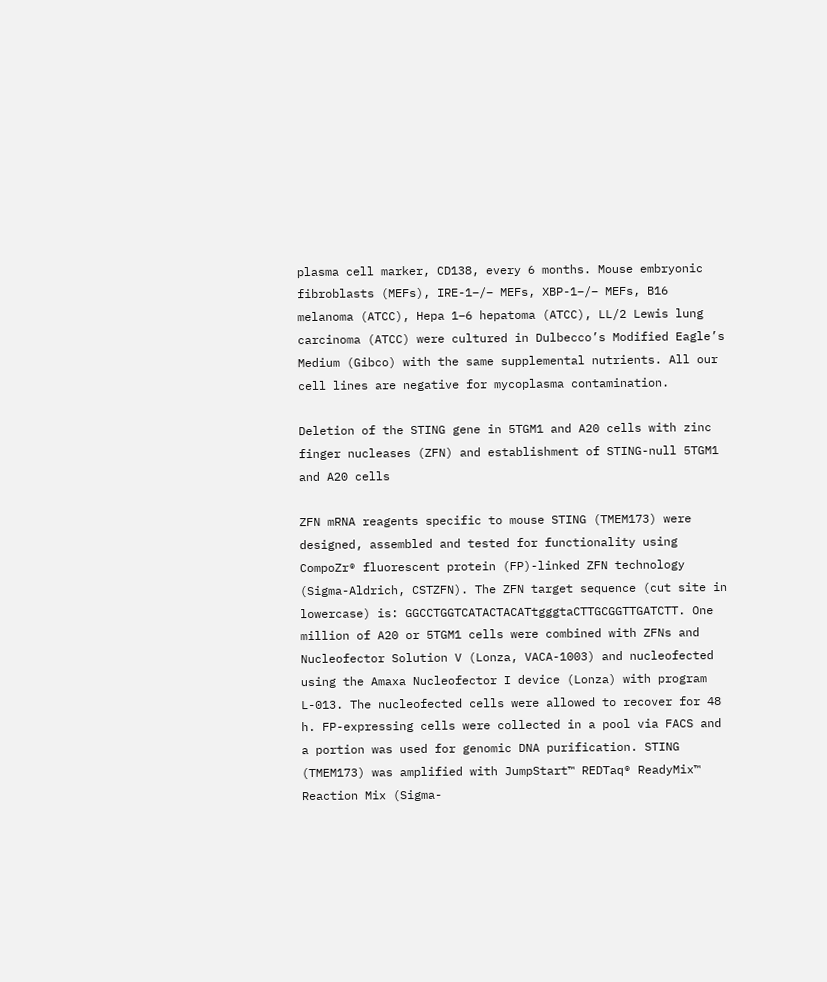plasma cell marker, CD138, every 6 months. Mouse embryonic fibroblasts (MEFs), IRE-1−/− MEFs, XBP-1−/− MEFs, B16 melanoma (ATCC), Hepa 1–6 hepatoma (ATCC), LL/2 Lewis lung carcinoma (ATCC) were cultured in Dulbecco’s Modified Eagle’s Medium (Gibco) with the same supplemental nutrients. All our cell lines are negative for mycoplasma contamination.

Deletion of the STING gene in 5TGM1 and A20 cells with zinc finger nucleases (ZFN) and establishment of STING-null 5TGM1 and A20 cells

ZFN mRNA reagents specific to mouse STING (TMEM173) were designed, assembled and tested for functionality using CompoZr® fluorescent protein (FP)-linked ZFN technology (Sigma-Aldrich, CSTZFN). The ZFN target sequence (cut site in lowercase) is: GGCCTGGTCATACTACATtgggtaCTTGCGGTTGATCTT. One million of A20 or 5TGM1 cells were combined with ZFNs and Nucleofector Solution V (Lonza, VACA-1003) and nucleofected using the Amaxa Nucleofector I device (Lonza) with program L-013. The nucleofected cells were allowed to recover for 48 h. FP-expressing cells were collected in a pool via FACS and a portion was used for genomic DNA purification. STING (TMEM173) was amplified with JumpStart™ REDTaq® ReadyMix™ Reaction Mix (Sigma-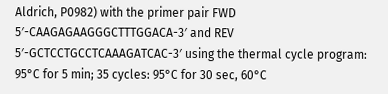Aldrich, P0982) with the primer pair FWD 5′-CAAGAGAAGGGCTTTGGACA-3′ and REV 5′-GCTCCTGCCTCAAAGATCAC-3′ using the thermal cycle program: 95°C for 5 min; 35 cycles: 95°C for 30 sec, 60°C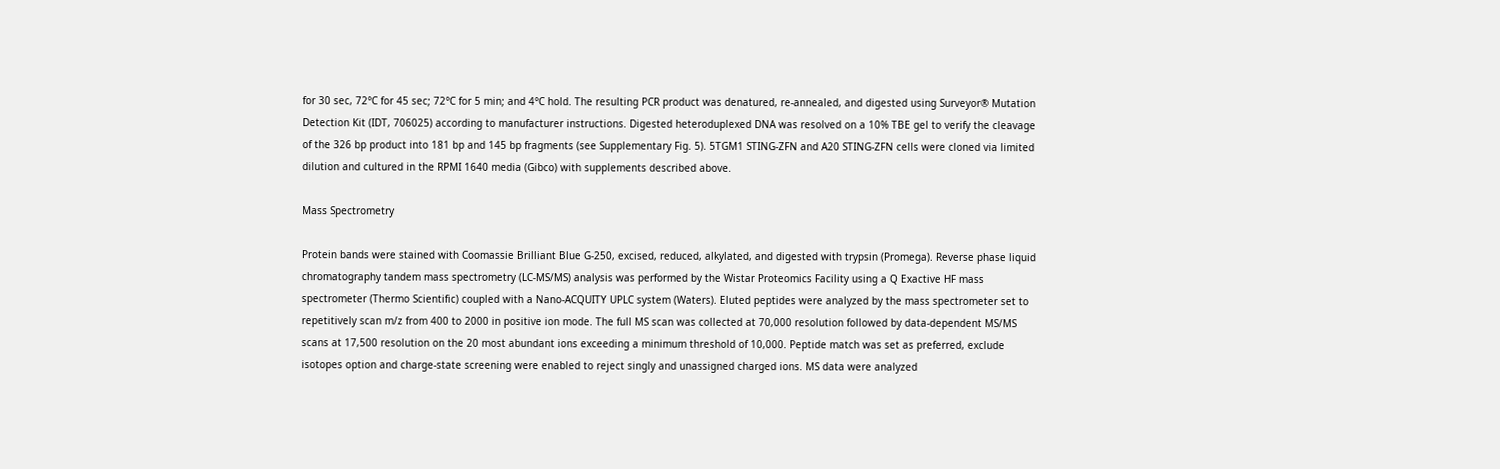for 30 sec, 72°C for 45 sec; 72°C for 5 min; and 4°C hold. The resulting PCR product was denatured, re-annealed, and digested using Surveyor® Mutation Detection Kit (IDT, 706025) according to manufacturer instructions. Digested heteroduplexed DNA was resolved on a 10% TBE gel to verify the cleavage of the 326 bp product into 181 bp and 145 bp fragments (see Supplementary Fig. 5). 5TGM1 STING-ZFN and A20 STING-ZFN cells were cloned via limited dilution and cultured in the RPMI 1640 media (Gibco) with supplements described above.

Mass Spectrometry

Protein bands were stained with Coomassie Brilliant Blue G-250, excised, reduced, alkylated, and digested with trypsin (Promega). Reverse phase liquid chromatography tandem mass spectrometry (LC-MS/MS) analysis was performed by the Wistar Proteomics Facility using a Q Exactive HF mass spectrometer (Thermo Scientific) coupled with a Nano-ACQUITY UPLC system (Waters). Eluted peptides were analyzed by the mass spectrometer set to repetitively scan m/z from 400 to 2000 in positive ion mode. The full MS scan was collected at 70,000 resolution followed by data-dependent MS/MS scans at 17,500 resolution on the 20 most abundant ions exceeding a minimum threshold of 10,000. Peptide match was set as preferred, exclude isotopes option and charge-state screening were enabled to reject singly and unassigned charged ions. MS data were analyzed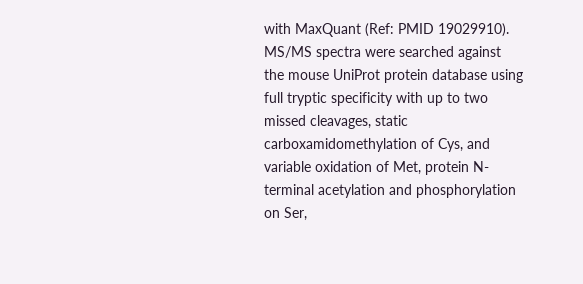with MaxQuant (Ref: PMID 19029910). MS/MS spectra were searched against the mouse UniProt protein database using full tryptic specificity with up to two missed cleavages, static carboxamidomethylation of Cys, and variable oxidation of Met, protein N-terminal acetylation and phosphorylation on Ser,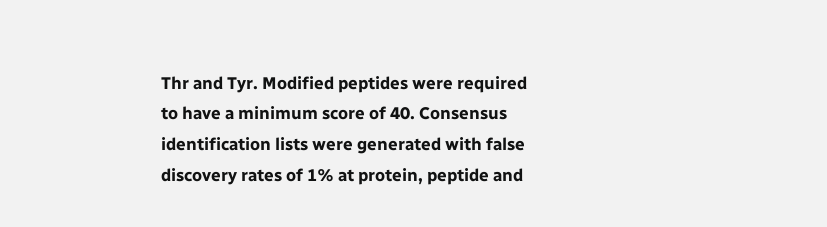Thr and Tyr. Modified peptides were required to have a minimum score of 40. Consensus identification lists were generated with false discovery rates of 1% at protein, peptide and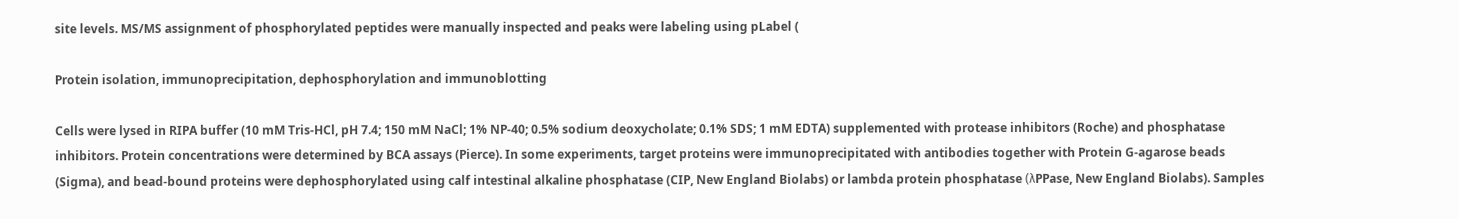site levels. MS/MS assignment of phosphorylated peptides were manually inspected and peaks were labeling using pLabel (

Protein isolation, immunoprecipitation, dephosphorylation and immunoblotting

Cells were lysed in RIPA buffer (10 mM Tris-HCl, pH 7.4; 150 mM NaCl; 1% NP-40; 0.5% sodium deoxycholate; 0.1% SDS; 1 mM EDTA) supplemented with protease inhibitors (Roche) and phosphatase inhibitors. Protein concentrations were determined by BCA assays (Pierce). In some experiments, target proteins were immunoprecipitated with antibodies together with Protein G-agarose beads (Sigma), and bead-bound proteins were dephosphorylated using calf intestinal alkaline phosphatase (CIP, New England Biolabs) or lambda protein phosphatase (λPPase, New England Biolabs). Samples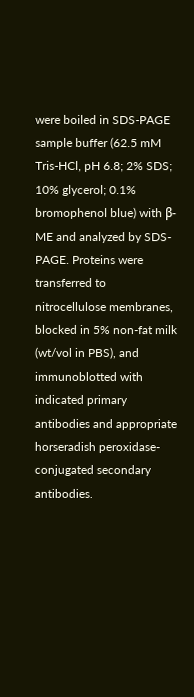were boiled in SDS-PAGE sample buffer (62.5 mM Tris-HCl, pH 6.8; 2% SDS; 10% glycerol; 0.1% bromophenol blue) with β-ME and analyzed by SDS-PAGE. Proteins were transferred to nitrocellulose membranes, blocked in 5% non-fat milk (wt/vol in PBS), and immunoblotted with indicated primary antibodies and appropriate horseradish peroxidase-conjugated secondary antibodies.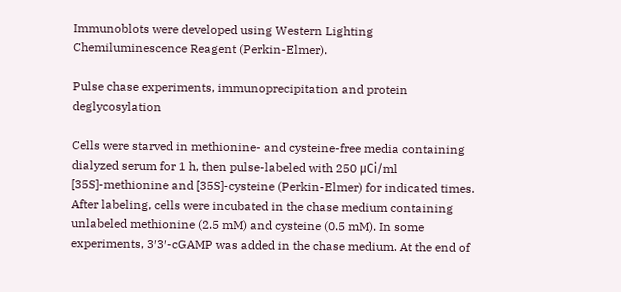Immunoblots were developed using Western Lighting Chemiluminescence Reagent (Perkin-Elmer).

Pulse chase experiments, immunoprecipitation and protein deglycosylation

Cells were starved in methionine- and cysteine-free media containing dialyzed serum for 1 h, then pulse-labeled with 250 μCi/ml [35S]-methionine and [35S]-cysteine (Perkin-Elmer) for indicated times. After labeling, cells were incubated in the chase medium containing unlabeled methionine (2.5 mM) and cysteine (0.5 mM). In some experiments, 3′3′-cGAMP was added in the chase medium. At the end of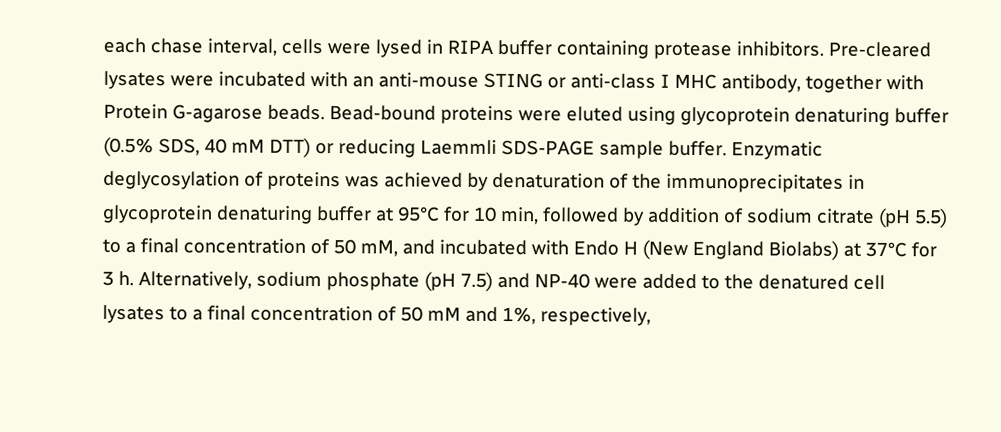each chase interval, cells were lysed in RIPA buffer containing protease inhibitors. Pre-cleared lysates were incubated with an anti-mouse STING or anti-class I MHC antibody, together with Protein G-agarose beads. Bead-bound proteins were eluted using glycoprotein denaturing buffer (0.5% SDS, 40 mM DTT) or reducing Laemmli SDS-PAGE sample buffer. Enzymatic deglycosylation of proteins was achieved by denaturation of the immunoprecipitates in glycoprotein denaturing buffer at 95°C for 10 min, followed by addition of sodium citrate (pH 5.5) to a final concentration of 50 mM, and incubated with Endo H (New England Biolabs) at 37°C for 3 h. Alternatively, sodium phosphate (pH 7.5) and NP-40 were added to the denatured cell lysates to a final concentration of 50 mM and 1%, respectively,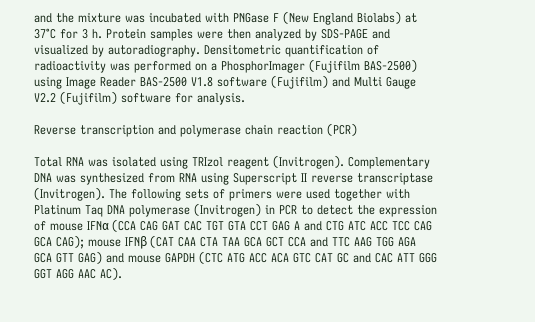and the mixture was incubated with PNGase F (New England Biolabs) at 37°C for 3 h. Protein samples were then analyzed by SDS-PAGE and visualized by autoradiography. Densitometric quantification of radioactivity was performed on a PhosphorImager (Fujifilm BAS-2500) using Image Reader BAS-2500 V1.8 software (Fujifilm) and Multi Gauge V2.2 (Fujifilm) software for analysis.

Reverse transcription and polymerase chain reaction (PCR)

Total RNA was isolated using TRIzol reagent (Invitrogen). Complementary DNA was synthesized from RNA using Superscript II reverse transcriptase (Invitrogen). The following sets of primers were used together with Platinum Taq DNA polymerase (Invitrogen) in PCR to detect the expression of mouse IFNα (CCA CAG GAT CAC TGT GTA CCT GAG A and CTG ATC ACC TCC CAG GCA CAG); mouse IFNβ (CAT CAA CTA TAA GCA GCT CCA and TTC AAG TGG AGA GCA GTT GAG) and mouse GAPDH (CTC ATG ACC ACA GTC CAT GC and CAC ATT GGG GGT AGG AAC AC).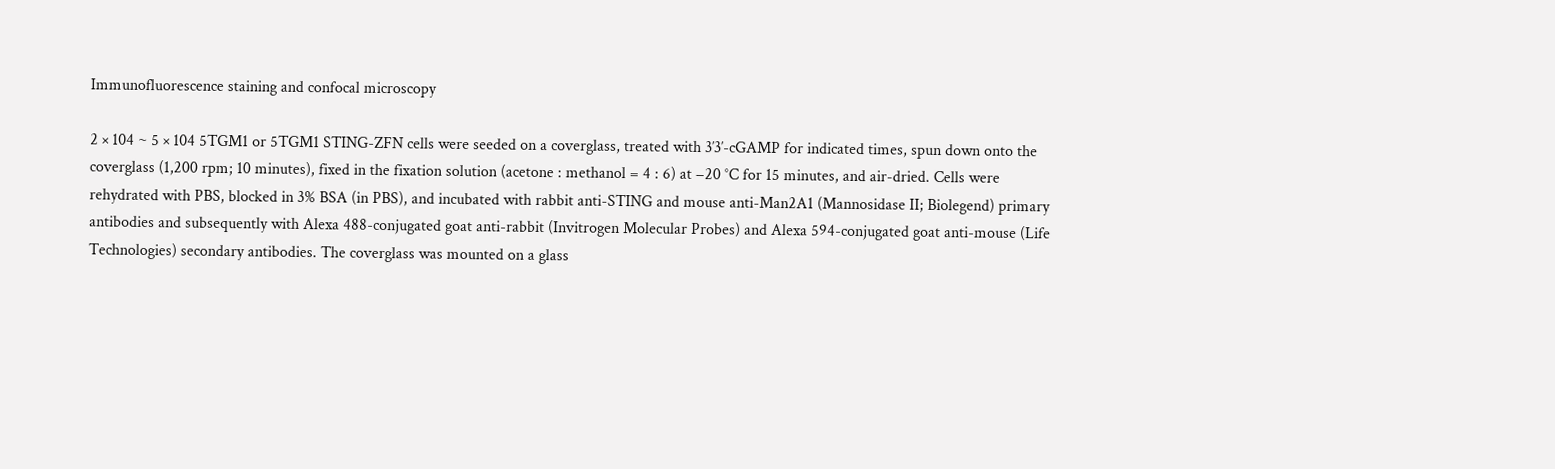Immunofluorescence staining and confocal microscopy

2 × 104 ~ 5 × 104 5TGM1 or 5TGM1 STING-ZFN cells were seeded on a coverglass, treated with 3′3′-cGAMP for indicated times, spun down onto the coverglass (1,200 rpm; 10 minutes), fixed in the fixation solution (acetone : methanol = 4 : 6) at −20 °C for 15 minutes, and air-dried. Cells were rehydrated with PBS, blocked in 3% BSA (in PBS), and incubated with rabbit anti-STING and mouse anti-Man2A1 (Mannosidase II; Biolegend) primary antibodies and subsequently with Alexa 488-conjugated goat anti-rabbit (Invitrogen Molecular Probes) and Alexa 594-conjugated goat anti-mouse (Life Technologies) secondary antibodies. The coverglass was mounted on a glass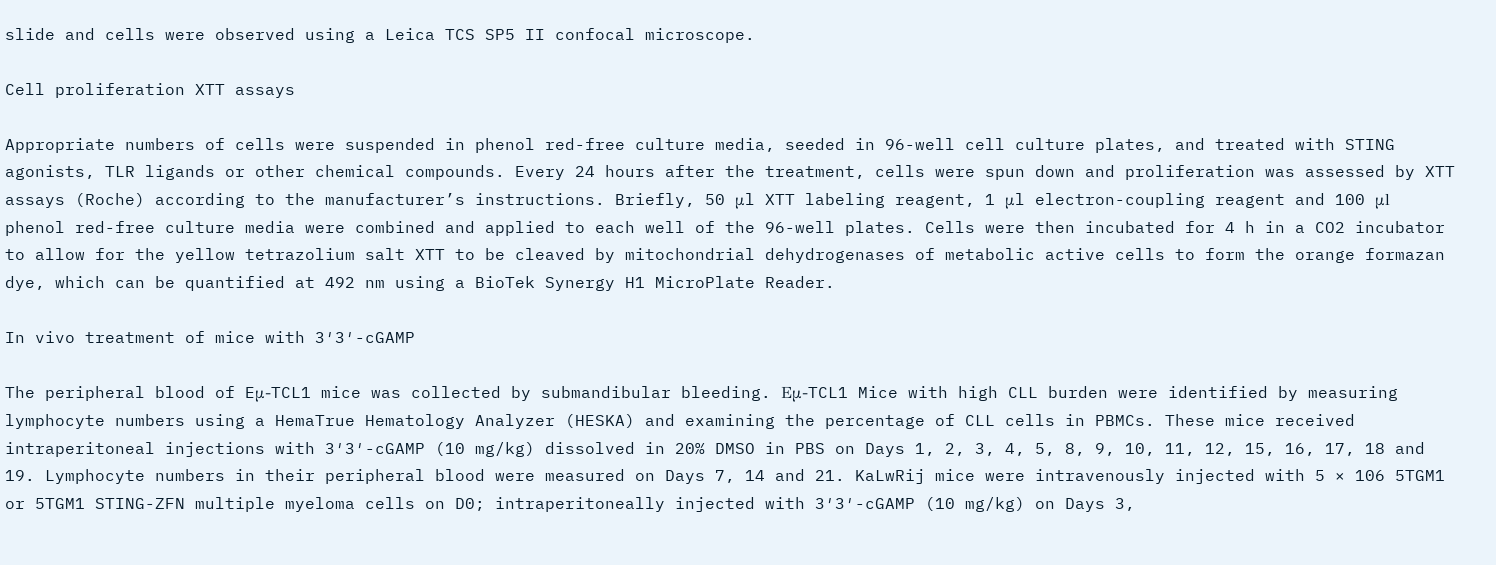slide and cells were observed using a Leica TCS SP5 II confocal microscope.

Cell proliferation XTT assays

Appropriate numbers of cells were suspended in phenol red-free culture media, seeded in 96-well cell culture plates, and treated with STING agonists, TLR ligands or other chemical compounds. Every 24 hours after the treatment, cells were spun down and proliferation was assessed by XTT assays (Roche) according to the manufacturer’s instructions. Briefly, 50 μl XTT labeling reagent, 1 μl electron-coupling reagent and 100 μl phenol red-free culture media were combined and applied to each well of the 96-well plates. Cells were then incubated for 4 h in a CO2 incubator to allow for the yellow tetrazolium salt XTT to be cleaved by mitochondrial dehydrogenases of metabolic active cells to form the orange formazan dye, which can be quantified at 492 nm using a BioTek Synergy H1 MicroPlate Reader.

In vivo treatment of mice with 3′3′-cGAMP

The peripheral blood of Eμ-TCL1 mice was collected by submandibular bleeding. Eμ-TCL1 Mice with high CLL burden were identified by measuring lymphocyte numbers using a HemaTrue Hematology Analyzer (HESKA) and examining the percentage of CLL cells in PBMCs. These mice received intraperitoneal injections with 3′3′-cGAMP (10 mg/kg) dissolved in 20% DMSO in PBS on Days 1, 2, 3, 4, 5, 8, 9, 10, 11, 12, 15, 16, 17, 18 and 19. Lymphocyte numbers in their peripheral blood were measured on Days 7, 14 and 21. KaLwRij mice were intravenously injected with 5 × 106 5TGM1 or 5TGM1 STING-ZFN multiple myeloma cells on D0; intraperitoneally injected with 3′3′-cGAMP (10 mg/kg) on Days 3,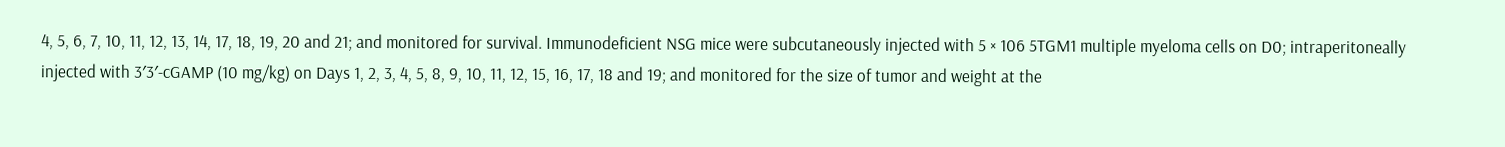4, 5, 6, 7, 10, 11, 12, 13, 14, 17, 18, 19, 20 and 21; and monitored for survival. Immunodeficient NSG mice were subcutaneously injected with 5 × 106 5TGM1 multiple myeloma cells on D0; intraperitoneally injected with 3′3′-cGAMP (10 mg/kg) on Days 1, 2, 3, 4, 5, 8, 9, 10, 11, 12, 15, 16, 17, 18 and 19; and monitored for the size of tumor and weight at the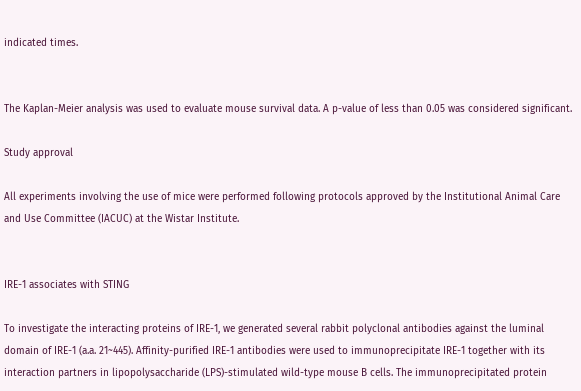indicated times.


The Kaplan-Meier analysis was used to evaluate mouse survival data. A p-value of less than 0.05 was considered significant.

Study approval

All experiments involving the use of mice were performed following protocols approved by the Institutional Animal Care and Use Committee (IACUC) at the Wistar Institute.


IRE-1 associates with STING

To investigate the interacting proteins of IRE-1, we generated several rabbit polyclonal antibodies against the luminal domain of IRE-1 (a.a. 21~445). Affinity-purified IRE-1 antibodies were used to immunoprecipitate IRE-1 together with its interaction partners in lipopolysaccharide (LPS)-stimulated wild-type mouse B cells. The immunoprecipitated protein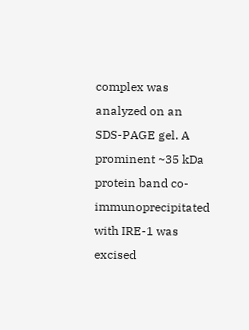complex was analyzed on an SDS-PAGE gel. A prominent ~35 kDa protein band co-immunoprecipitated with IRE-1 was excised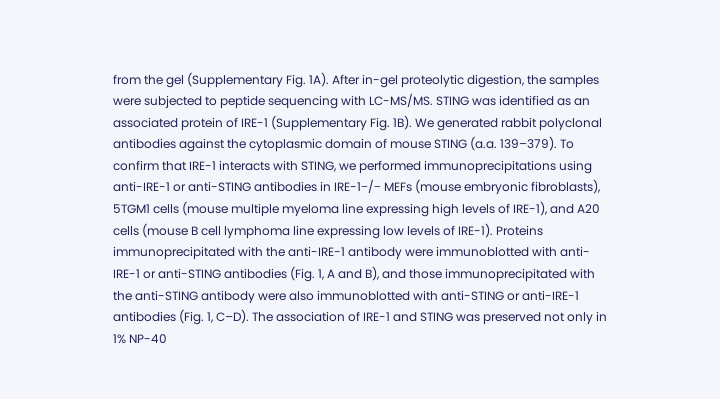from the gel (Supplementary Fig. 1A). After in-gel proteolytic digestion, the samples were subjected to peptide sequencing with LC-MS/MS. STING was identified as an associated protein of IRE-1 (Supplementary Fig. 1B). We generated rabbit polyclonal antibodies against the cytoplasmic domain of mouse STING (a.a. 139–379). To confirm that IRE-1 interacts with STING, we performed immunoprecipitations using anti-IRE-1 or anti-STING antibodies in IRE-1−/− MEFs (mouse embryonic fibroblasts), 5TGM1 cells (mouse multiple myeloma line expressing high levels of IRE-1), and A20 cells (mouse B cell lymphoma line expressing low levels of IRE-1). Proteins immunoprecipitated with the anti-IRE-1 antibody were immunoblotted with anti-IRE-1 or anti-STING antibodies (Fig. 1, A and B), and those immunoprecipitated with the anti-STING antibody were also immunoblotted with anti-STING or anti-IRE-1 antibodies (Fig. 1, C–D). The association of IRE-1 and STING was preserved not only in 1% NP-40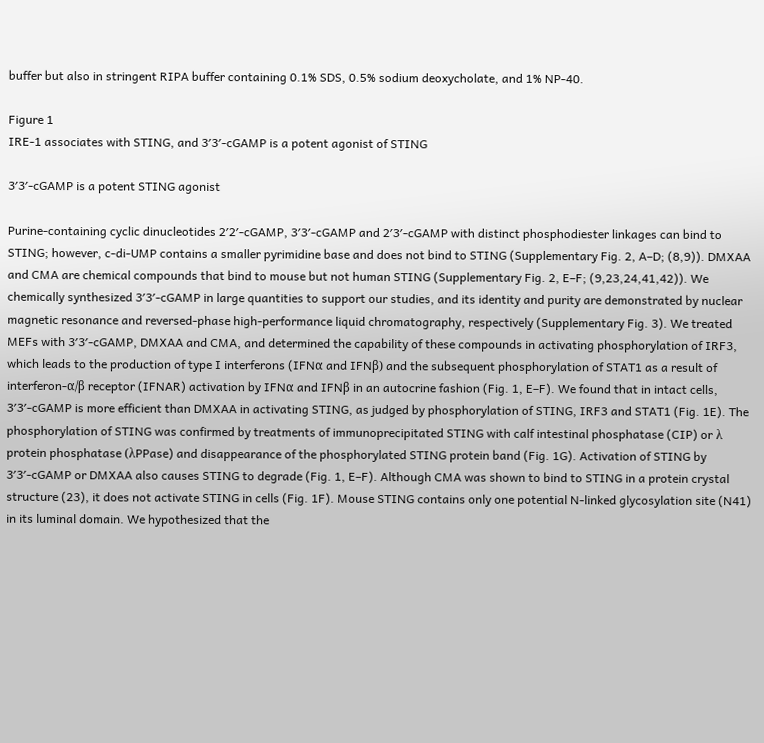buffer but also in stringent RIPA buffer containing 0.1% SDS, 0.5% sodium deoxycholate, and 1% NP-40.

Figure 1
IRE-1 associates with STING, and 3′3′-cGAMP is a potent agonist of STING

3′3′-cGAMP is a potent STING agonist

Purine-containing cyclic dinucleotides 2′2′-cGAMP, 3′3′-cGAMP and 2′3′-cGAMP with distinct phosphodiester linkages can bind to STING; however, c-di-UMP contains a smaller pyrimidine base and does not bind to STING (Supplementary Fig. 2, A–D; (8,9)). DMXAA and CMA are chemical compounds that bind to mouse but not human STING (Supplementary Fig. 2, E–F; (9,23,24,41,42)). We chemically synthesized 3′3′-cGAMP in large quantities to support our studies, and its identity and purity are demonstrated by nuclear magnetic resonance and reversed-phase high-performance liquid chromatography, respectively (Supplementary Fig. 3). We treated MEFs with 3′3′-cGAMP, DMXAA and CMA, and determined the capability of these compounds in activating phosphorylation of IRF3, which leads to the production of type I interferons (IFNα and IFNβ) and the subsequent phosphorylation of STAT1 as a result of interferon-α/β receptor (IFNAR) activation by IFNα and IFNβ in an autocrine fashion (Fig. 1, E–F). We found that in intact cells, 3′3′-cGAMP is more efficient than DMXAA in activating STING, as judged by phosphorylation of STING, IRF3 and STAT1 (Fig. 1E). The phosphorylation of STING was confirmed by treatments of immunoprecipitated STING with calf intestinal phosphatase (CIP) or λ protein phosphatase (λPPase) and disappearance of the phosphorylated STING protein band (Fig. 1G). Activation of STING by 3′3′-cGAMP or DMXAA also causes STING to degrade (Fig. 1, E–F). Although CMA was shown to bind to STING in a protein crystal structure (23), it does not activate STING in cells (Fig. 1F). Mouse STING contains only one potential N-linked glycosylation site (N41) in its luminal domain. We hypothesized that the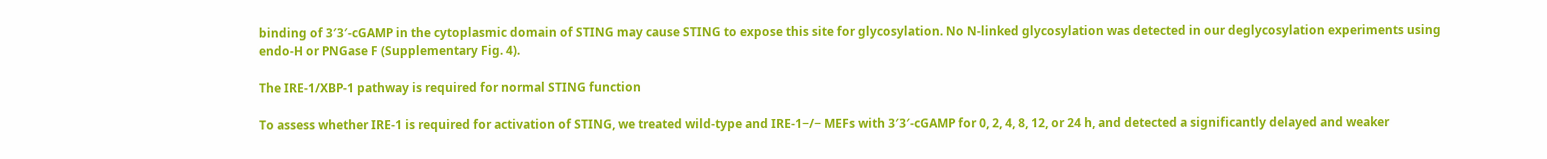binding of 3′3′-cGAMP in the cytoplasmic domain of STING may cause STING to expose this site for glycosylation. No N-linked glycosylation was detected in our deglycosylation experiments using endo-H or PNGase F (Supplementary Fig. 4).

The IRE-1/XBP-1 pathway is required for normal STING function

To assess whether IRE-1 is required for activation of STING, we treated wild-type and IRE-1−/− MEFs with 3′3′-cGAMP for 0, 2, 4, 8, 12, or 24 h, and detected a significantly delayed and weaker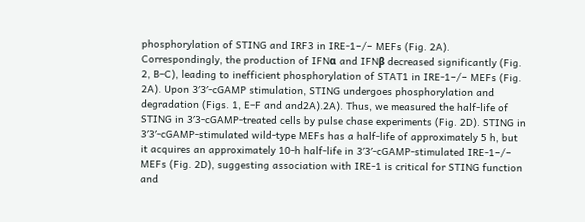phosphorylation of STING and IRF3 in IRE-1−/− MEFs (Fig. 2A). Correspondingly, the production of IFNα and IFNβ decreased significantly (Fig. 2, B–C), leading to inefficient phosphorylation of STAT1 in IRE-1−/− MEFs (Fig. 2A). Upon 3′3′-cGAMP stimulation, STING undergoes phosphorylation and degradation (Figs. 1, E–F and and2A).2A). Thus, we measured the half-life of STING in 3′3-cGAMP-treated cells by pulse chase experiments (Fig. 2D). STING in 3′3′-cGAMP-stimulated wild-type MEFs has a half-life of approximately 5 h, but it acquires an approximately 10-h half-life in 3′3′-cGAMP-stimulated IRE-1−/− MEFs (Fig. 2D), suggesting association with IRE-1 is critical for STING function and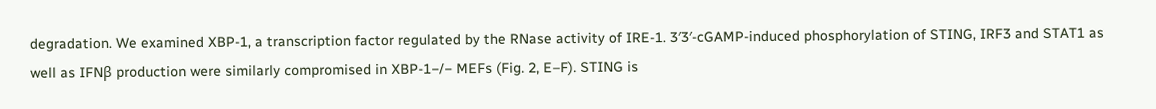degradation. We examined XBP-1, a transcription factor regulated by the RNase activity of IRE-1. 3′3′-cGAMP-induced phosphorylation of STING, IRF3 and STAT1 as well as IFNβ production were similarly compromised in XBP-1−/− MEFs (Fig. 2, E–F). STING is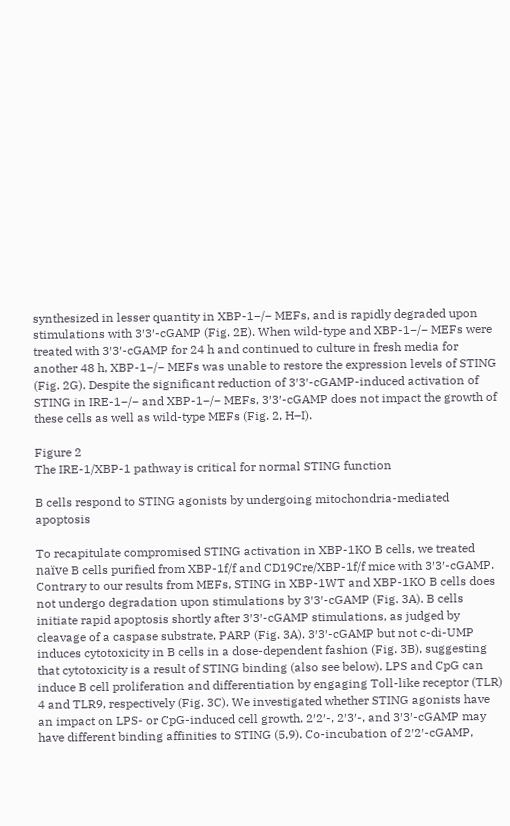synthesized in lesser quantity in XBP-1−/− MEFs, and is rapidly degraded upon stimulations with 3′3′-cGAMP (Fig. 2E). When wild-type and XBP-1−/− MEFs were treated with 3′3′-cGAMP for 24 h and continued to culture in fresh media for another 48 h, XBP-1−/− MEFs was unable to restore the expression levels of STING (Fig. 2G). Despite the significant reduction of 3′3′-cGAMP-induced activation of STING in IRE-1−/− and XBP-1−/− MEFs, 3′3′-cGAMP does not impact the growth of these cells as well as wild-type MEFs (Fig. 2, H–I).

Figure 2
The IRE-1/XBP-1 pathway is critical for normal STING function

B cells respond to STING agonists by undergoing mitochondria-mediated apoptosis

To recapitulate compromised STING activation in XBP-1KO B cells, we treated naïve B cells purified from XBP-1f/f and CD19Cre/XBP-1f/f mice with 3′3′-cGAMP. Contrary to our results from MEFs, STING in XBP-1WT and XBP-1KO B cells does not undergo degradation upon stimulations by 3′3′-cGAMP (Fig. 3A). B cells initiate rapid apoptosis shortly after 3′3′-cGAMP stimulations, as judged by cleavage of a caspase substrate, PARP (Fig. 3A). 3′3′-cGAMP but not c-di-UMP induces cytotoxicity in B cells in a dose-dependent fashion (Fig. 3B), suggesting that cytotoxicity is a result of STING binding (also see below). LPS and CpG can induce B cell proliferation and differentiation by engaging Toll-like receptor (TLR) 4 and TLR9, respectively (Fig. 3C). We investigated whether STING agonists have an impact on LPS- or CpG-induced cell growth. 2′2′-, 2′3′-, and 3′3′-cGAMP may have different binding affinities to STING (5,9). Co-incubation of 2′2′-cGAMP,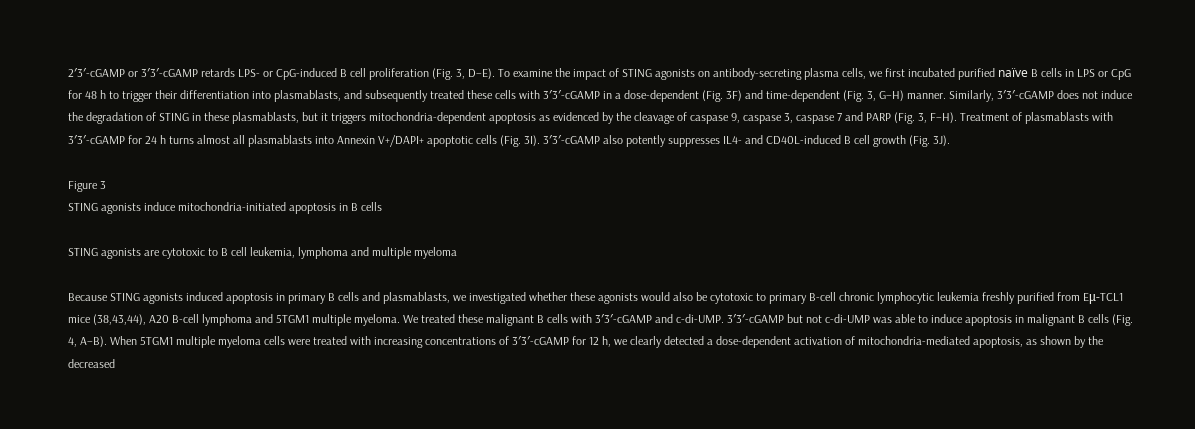2′3′-cGAMP or 3′3′-cGAMP retards LPS- or CpG-induced B cell proliferation (Fig. 3, D–E). To examine the impact of STING agonists on antibody-secreting plasma cells, we first incubated purified naïve B cells in LPS or CpG for 48 h to trigger their differentiation into plasmablasts, and subsequently treated these cells with 3′3′-cGAMP in a dose-dependent (Fig. 3F) and time-dependent (Fig. 3, G–H) manner. Similarly, 3′3′-cGAMP does not induce the degradation of STING in these plasmablasts, but it triggers mitochondria-dependent apoptosis as evidenced by the cleavage of caspase 9, caspase 3, caspase 7 and PARP (Fig. 3, F–H). Treatment of plasmablasts with 3′3′-cGAMP for 24 h turns almost all plasmablasts into Annexin V+/DAPI+ apoptotic cells (Fig. 3I). 3′3′-cGAMP also potently suppresses IL4- and CD40L-induced B cell growth (Fig. 3J).

Figure 3
STING agonists induce mitochondria-initiated apoptosis in B cells

STING agonists are cytotoxic to B cell leukemia, lymphoma and multiple myeloma

Because STING agonists induced apoptosis in primary B cells and plasmablasts, we investigated whether these agonists would also be cytotoxic to primary B-cell chronic lymphocytic leukemia freshly purified from Eμ-TCL1 mice (38,43,44), A20 B-cell lymphoma and 5TGM1 multiple myeloma. We treated these malignant B cells with 3′3′-cGAMP and c-di-UMP. 3′3′-cGAMP but not c-di-UMP was able to induce apoptosis in malignant B cells (Fig. 4, A–B). When 5TGM1 multiple myeloma cells were treated with increasing concentrations of 3′3′-cGAMP for 12 h, we clearly detected a dose-dependent activation of mitochondria-mediated apoptosis, as shown by the decreased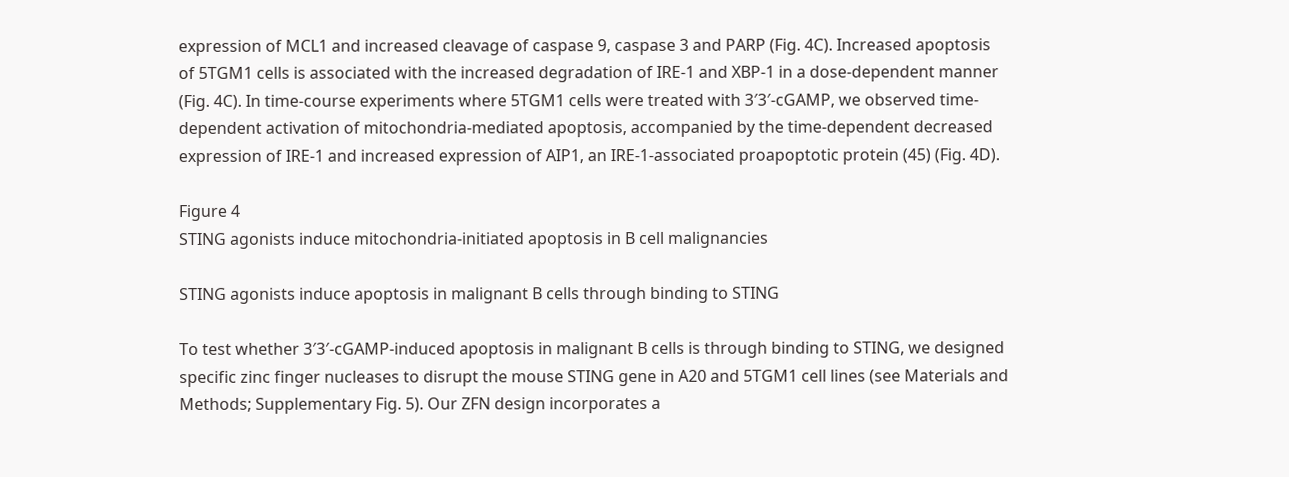expression of MCL1 and increased cleavage of caspase 9, caspase 3 and PARP (Fig. 4C). Increased apoptosis of 5TGM1 cells is associated with the increased degradation of IRE-1 and XBP-1 in a dose-dependent manner (Fig. 4C). In time-course experiments where 5TGM1 cells were treated with 3′3′-cGAMP, we observed time-dependent activation of mitochondria-mediated apoptosis, accompanied by the time-dependent decreased expression of IRE-1 and increased expression of AIP1, an IRE-1-associated proapoptotic protein (45) (Fig. 4D).

Figure 4
STING agonists induce mitochondria-initiated apoptosis in B cell malignancies

STING agonists induce apoptosis in malignant B cells through binding to STING

To test whether 3′3′-cGAMP-induced apoptosis in malignant B cells is through binding to STING, we designed specific zinc finger nucleases to disrupt the mouse STING gene in A20 and 5TGM1 cell lines (see Materials and Methods; Supplementary Fig. 5). Our ZFN design incorporates a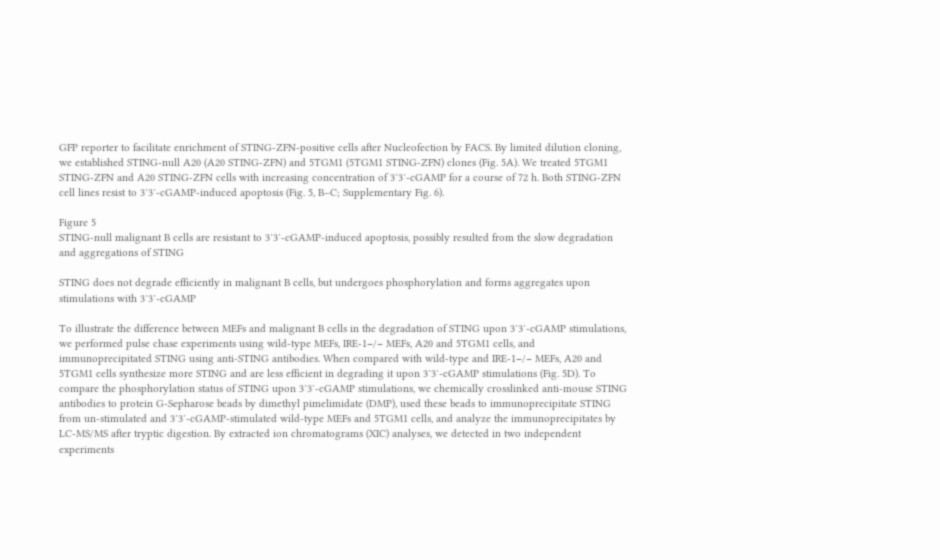GFP reporter to facilitate enrichment of STING-ZFN-positive cells after Nucleofection by FACS. By limited dilution cloning, we established STING-null A20 (A20 STING-ZFN) and 5TGM1 (5TGM1 STING-ZFN) clones (Fig. 5A). We treated 5TGM1 STING-ZFN and A20 STING-ZFN cells with increasing concentration of 3′3′-cGAMP for a course of 72 h. Both STING-ZFN cell lines resist to 3′3′-cGAMP-induced apoptosis (Fig. 5, B–C; Supplementary Fig. 6).

Figure 5
STING-null malignant B cells are resistant to 3′3′-cGAMP-induced apoptosis, possibly resulted from the slow degradation and aggregations of STING

STING does not degrade efficiently in malignant B cells, but undergoes phosphorylation and forms aggregates upon stimulations with 3′3′-cGAMP

To illustrate the difference between MEFs and malignant B cells in the degradation of STING upon 3′3′-cGAMP stimulations, we performed pulse chase experiments using wild-type MEFs, IRE-1−/− MEFs, A20 and 5TGM1 cells, and immunoprecipitated STING using anti-STING antibodies. When compared with wild-type and IRE-1−/− MEFs, A20 and 5TGM1 cells synthesize more STING and are less efficient in degrading it upon 3′3′-cGAMP stimulations (Fig. 5D). To compare the phosphorylation status of STING upon 3′3′-cGAMP stimulations, we chemically crosslinked anti-mouse STING antibodies to protein G-Sepharose beads by dimethyl pimelimidate (DMP), used these beads to immunoprecipitate STING from un-stimulated and 3′3′-cGAMP-stimulated wild-type MEFs and 5TGM1 cells, and analyze the immunoprecipitates by LC-MS/MS after tryptic digestion. By extracted ion chromatograms (XIC) analyses, we detected in two independent experiments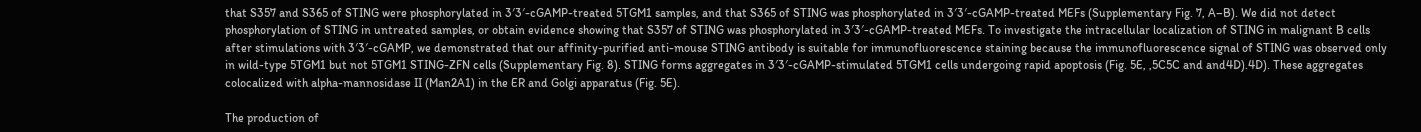that S357 and S365 of STING were phosphorylated in 3′3′-cGAMP-treated 5TGM1 samples, and that S365 of STING was phosphorylated in 3′3′-cGAMP-treated MEFs (Supplementary Fig. 7, A–B). We did not detect phosphorylation of STING in untreated samples, or obtain evidence showing that S357 of STING was phosphorylated in 3′3′-cGAMP-treated MEFs. To investigate the intracellular localization of STING in malignant B cells after stimulations with 3′3′-cGAMP, we demonstrated that our affinity-purified anti-mouse STING antibody is suitable for immunofluorescence staining because the immunofluorescence signal of STING was observed only in wild-type 5TGM1 but not 5TGM1 STING-ZFN cells (Supplementary Fig. 8). STING forms aggregates in 3′3′-cGAMP-stimulated 5TGM1 cells undergoing rapid apoptosis (Fig. 5E, ,5C5C and and4D).4D). These aggregates colocalized with alpha-mannosidase II (Man2A1) in the ER and Golgi apparatus (Fig. 5E).

The production of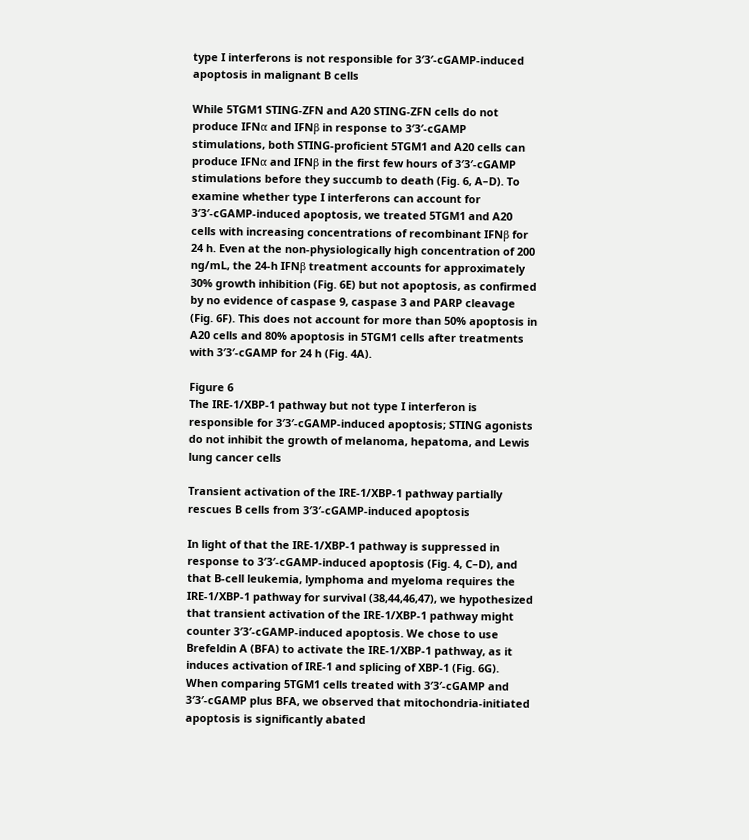type I interferons is not responsible for 3′3′-cGAMP-induced apoptosis in malignant B cells

While 5TGM1 STING-ZFN and A20 STING-ZFN cells do not produce IFNα and IFNβ in response to 3′3′-cGAMP stimulations, both STING-proficient 5TGM1 and A20 cells can produce IFNα and IFNβ in the first few hours of 3′3′-cGAMP stimulations before they succumb to death (Fig. 6, A–D). To examine whether type I interferons can account for 3′3′-cGAMP-induced apoptosis, we treated 5TGM1 and A20 cells with increasing concentrations of recombinant IFNβ for 24 h. Even at the non-physiologically high concentration of 200 ng/mL, the 24-h IFNβ treatment accounts for approximately 30% growth inhibition (Fig. 6E) but not apoptosis, as confirmed by no evidence of caspase 9, caspase 3 and PARP cleavage (Fig. 6F). This does not account for more than 50% apoptosis in A20 cells and 80% apoptosis in 5TGM1 cells after treatments with 3′3′-cGAMP for 24 h (Fig. 4A).

Figure 6
The IRE-1/XBP-1 pathway but not type I interferon is responsible for 3′3′-cGAMP-induced apoptosis; STING agonists do not inhibit the growth of melanoma, hepatoma, and Lewis lung cancer cells

Transient activation of the IRE-1/XBP-1 pathway partially rescues B cells from 3′3′-cGAMP-induced apoptosis

In light of that the IRE-1/XBP-1 pathway is suppressed in response to 3′3′-cGAMP-induced apoptosis (Fig. 4, C–D), and that B-cell leukemia, lymphoma and myeloma requires the IRE-1/XBP-1 pathway for survival (38,44,46,47), we hypothesized that transient activation of the IRE-1/XBP-1 pathway might counter 3′3′-cGAMP-induced apoptosis. We chose to use Brefeldin A (BFA) to activate the IRE-1/XBP-1 pathway, as it induces activation of IRE-1 and splicing of XBP-1 (Fig. 6G). When comparing 5TGM1 cells treated with 3′3′-cGAMP and 3′3′-cGAMP plus BFA, we observed that mitochondria-initiated apoptosis is significantly abated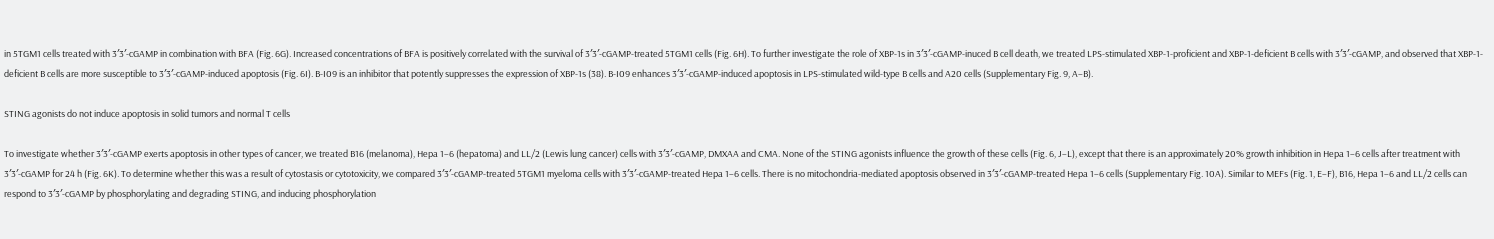in 5TGM1 cells treated with 3′3′-cGAMP in combination with BFA (Fig. 6G). Increased concentrations of BFA is positively correlated with the survival of 3′3′-cGAMP-treated 5TGM1 cells (Fig. 6H). To further investigate the role of XBP-1s in 3′3′-cGAMP-inuced B cell death, we treated LPS-stimulated XBP-1-proficient and XBP-1-deficient B cells with 3′3′-cGAMP, and observed that XBP-1-deficient B cells are more susceptible to 3′3′-cGAMP-induced apoptosis (Fig. 6I). B-I09 is an inhibitor that potently suppresses the expression of XBP-1s (38). B-I09 enhances 3′3′-cGAMP-induced apoptosis in LPS-stimulated wild-type B cells and A20 cells (Supplementary Fig. 9, A–B).

STING agonists do not induce apoptosis in solid tumors and normal T cells

To investigate whether 3′3′-cGAMP exerts apoptosis in other types of cancer, we treated B16 (melanoma), Hepa 1–6 (hepatoma) and LL/2 (Lewis lung cancer) cells with 3′3′-cGAMP, DMXAA and CMA. None of the STING agonists influence the growth of these cells (Fig. 6, J–L), except that there is an approximately 20% growth inhibition in Hepa 1–6 cells after treatment with 3′3′-cGAMP for 24 h (Fig. 6K). To determine whether this was a result of cytostasis or cytotoxicity, we compared 3′3′-cGAMP-treated 5TGM1 myeloma cells with 3′3′-cGAMP-treated Hepa 1–6 cells. There is no mitochondria-mediated apoptosis observed in 3′3′-cGAMP-treated Hepa 1–6 cells (Supplementary Fig. 10A). Similar to MEFs (Fig. 1, E–F), B16, Hepa 1–6 and LL/2 cells can respond to 3′3′-cGAMP by phosphorylating and degrading STING, and inducing phosphorylation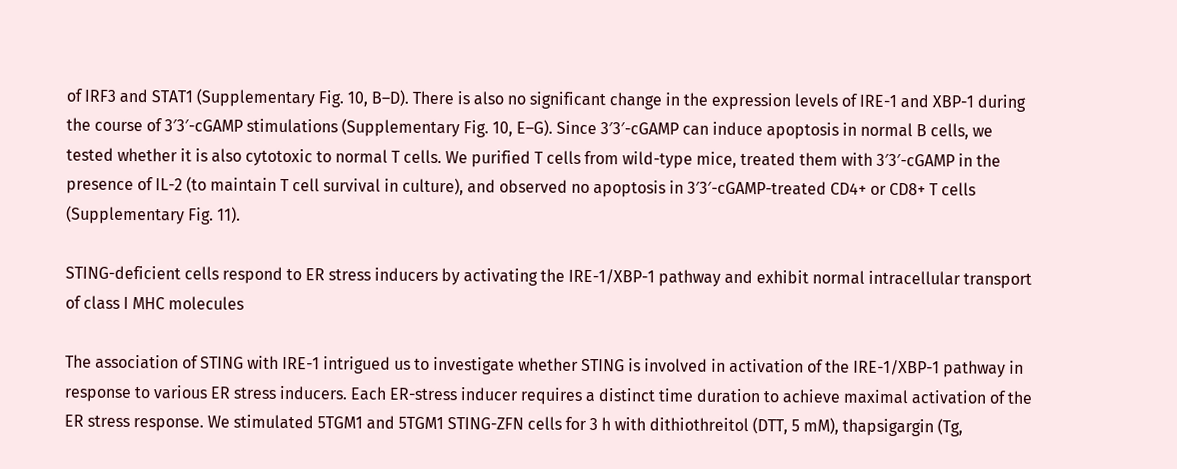of IRF3 and STAT1 (Supplementary Fig. 10, B–D). There is also no significant change in the expression levels of IRE-1 and XBP-1 during the course of 3′3′-cGAMP stimulations (Supplementary Fig. 10, E–G). Since 3′3′-cGAMP can induce apoptosis in normal B cells, we tested whether it is also cytotoxic to normal T cells. We purified T cells from wild-type mice, treated them with 3′3′-cGAMP in the presence of IL-2 (to maintain T cell survival in culture), and observed no apoptosis in 3′3′-cGAMP-treated CD4+ or CD8+ T cells (Supplementary Fig. 11).

STING-deficient cells respond to ER stress inducers by activating the IRE-1/XBP-1 pathway and exhibit normal intracellular transport of class I MHC molecules

The association of STING with IRE-1 intrigued us to investigate whether STING is involved in activation of the IRE-1/XBP-1 pathway in response to various ER stress inducers. Each ER-stress inducer requires a distinct time duration to achieve maximal activation of the ER stress response. We stimulated 5TGM1 and 5TGM1 STING-ZFN cells for 3 h with dithiothreitol (DTT, 5 mM), thapsigargin (Tg,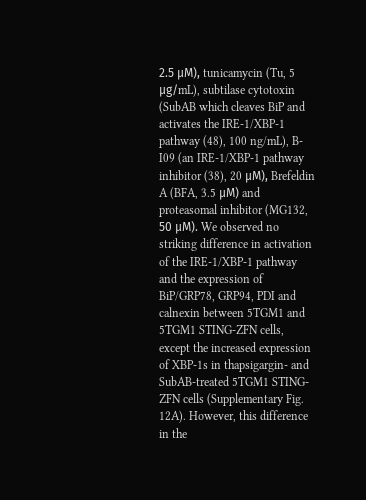2.5 μM), tunicamycin (Tu, 5 μg/mL), subtilase cytotoxin (SubAB which cleaves BiP and activates the IRE-1/XBP-1 pathway (48), 100 ng/mL), B-I09 (an IRE-1/XBP-1 pathway inhibitor (38), 20 μM), Brefeldin A (BFA, 3.5 μM) and proteasomal inhibitor (MG132, 50 μM). We observed no striking difference in activation of the IRE-1/XBP-1 pathway and the expression of BiP/GRP78, GRP94, PDI and calnexin between 5TGM1 and 5TGM1 STING-ZFN cells, except the increased expression of XBP-1s in thapsigargin- and SubAB-treated 5TGM1 STING-ZFN cells (Supplementary Fig. 12A). However, this difference in the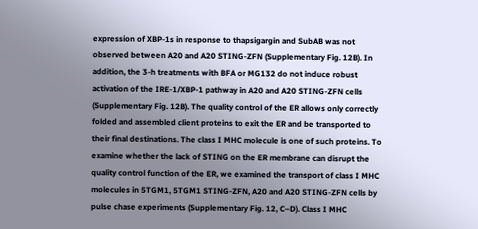expression of XBP-1s in response to thapsigargin and SubAB was not observed between A20 and A20 STING-ZFN (Supplementary Fig. 12B). In addition, the 3-h treatments with BFA or MG132 do not induce robust activation of the IRE-1/XBP-1 pathway in A20 and A20 STING-ZFN cells (Supplementary Fig. 12B). The quality control of the ER allows only correctly folded and assembled client proteins to exit the ER and be transported to their final destinations. The class I MHC molecule is one of such proteins. To examine whether the lack of STING on the ER membrane can disrupt the quality control function of the ER, we examined the transport of class I MHC molecules in 5TGM1, 5TGM1 STING-ZFN, A20 and A20 STING-ZFN cells by pulse chase experiments (Supplementary Fig. 12, C–D). Class I MHC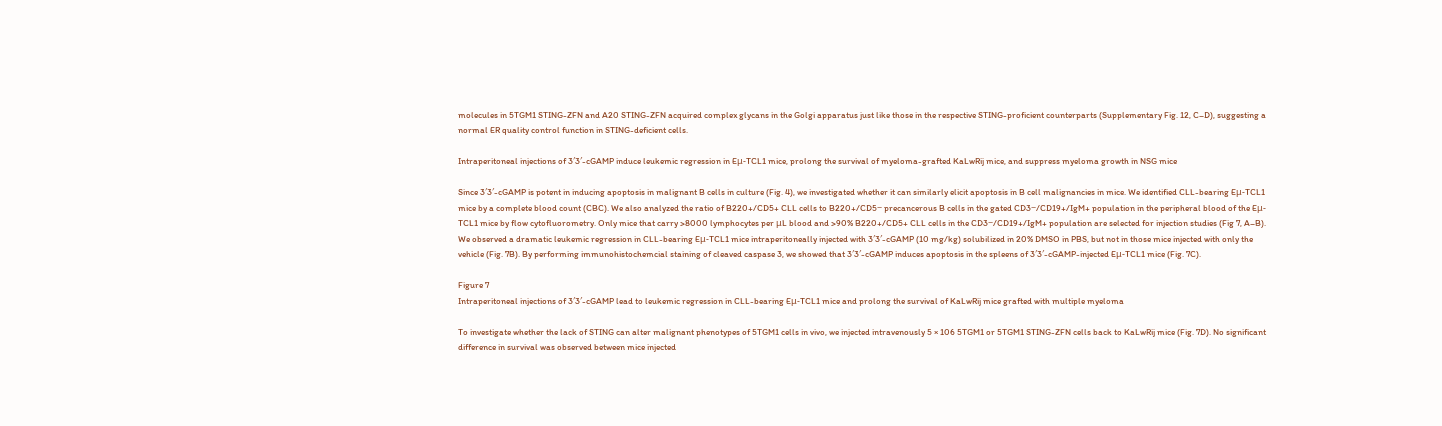molecules in 5TGM1 STING-ZFN and A20 STING-ZFN acquired complex glycans in the Golgi apparatus just like those in the respective STING-proficient counterparts (Supplementary Fig. 12, C–D), suggesting a normal ER quality control function in STING-deficient cells.

Intraperitoneal injections of 3′3′-cGAMP induce leukemic regression in Eμ-TCL1 mice, prolong the survival of myeloma-grafted KaLwRij mice, and suppress myeloma growth in NSG mice

Since 3′3′-cGAMP is potent in inducing apoptosis in malignant B cells in culture (Fig. 4), we investigated whether it can similarly elicit apoptosis in B cell malignancies in mice. We identified CLL-bearing Eμ-TCL1 mice by a complete blood count (CBC). We also analyzed the ratio of B220+/CD5+ CLL cells to B220+/CD5− precancerous B cells in the gated CD3−/CD19+/IgM+ population in the peripheral blood of the Eμ-TCL1 mice by flow cytofluorometry. Only mice that carry >8000 lymphocytes per μL blood and >90% B220+/CD5+ CLL cells in the CD3−/CD19+/IgM+ population are selected for injection studies (Fig 7, A–B). We observed a dramatic leukemic regression in CLL-bearing Eμ-TCL1 mice intraperitoneally injected with 3′3′-cGAMP (10 mg/kg) solubilized in 20% DMSO in PBS, but not in those mice injected with only the vehicle (Fig. 7B). By performing immunohistochemcial staining of cleaved caspase 3, we showed that 3′3′-cGAMP induces apoptosis in the spleens of 3′3′-cGAMP-injected Eμ-TCL1 mice (Fig. 7C).

Figure 7
Intraperitoneal injections of 3′3′-cGAMP lead to leukemic regression in CLL-bearing Eμ-TCL1 mice and prolong the survival of KaLwRij mice grafted with multiple myeloma

To investigate whether the lack of STING can alter malignant phenotypes of 5TGM1 cells in vivo, we injected intravenously 5 × 106 5TGM1 or 5TGM1 STING-ZFN cells back to KaLwRij mice (Fig. 7D). No significant difference in survival was observed between mice injected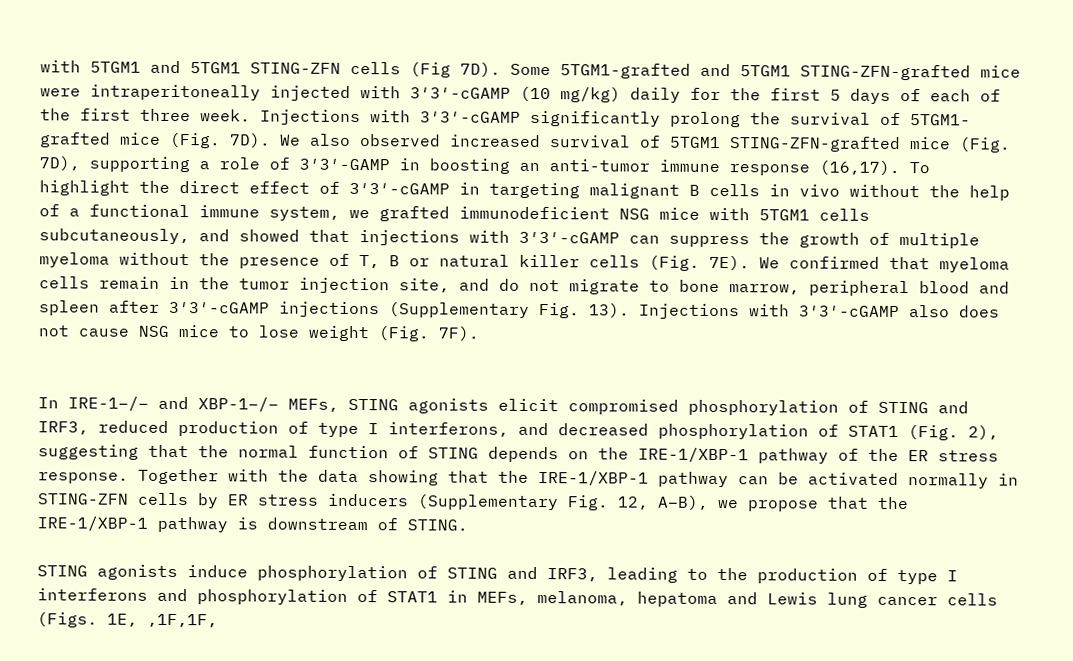with 5TGM1 and 5TGM1 STING-ZFN cells (Fig 7D). Some 5TGM1-grafted and 5TGM1 STING-ZFN-grafted mice were intraperitoneally injected with 3′3′-cGAMP (10 mg/kg) daily for the first 5 days of each of the first three week. Injections with 3′3′-cGAMP significantly prolong the survival of 5TGM1-grafted mice (Fig. 7D). We also observed increased survival of 5TGM1 STING-ZFN-grafted mice (Fig. 7D), supporting a role of 3′3′-GAMP in boosting an anti-tumor immune response (16,17). To highlight the direct effect of 3′3′-cGAMP in targeting malignant B cells in vivo without the help of a functional immune system, we grafted immunodeficient NSG mice with 5TGM1 cells subcutaneously, and showed that injections with 3′3′-cGAMP can suppress the growth of multiple myeloma without the presence of T, B or natural killer cells (Fig. 7E). We confirmed that myeloma cells remain in the tumor injection site, and do not migrate to bone marrow, peripheral blood and spleen after 3′3′-cGAMP injections (Supplementary Fig. 13). Injections with 3′3′-cGAMP also does not cause NSG mice to lose weight (Fig. 7F).


In IRE-1−/− and XBP-1−/− MEFs, STING agonists elicit compromised phosphorylation of STING and IRF3, reduced production of type I interferons, and decreased phosphorylation of STAT1 (Fig. 2), suggesting that the normal function of STING depends on the IRE-1/XBP-1 pathway of the ER stress response. Together with the data showing that the IRE-1/XBP-1 pathway can be activated normally in STING-ZFN cells by ER stress inducers (Supplementary Fig. 12, A–B), we propose that the IRE-1/XBP-1 pathway is downstream of STING.

STING agonists induce phosphorylation of STING and IRF3, leading to the production of type I interferons and phosphorylation of STAT1 in MEFs, melanoma, hepatoma and Lewis lung cancer cells (Figs. 1E, ,1F,1F,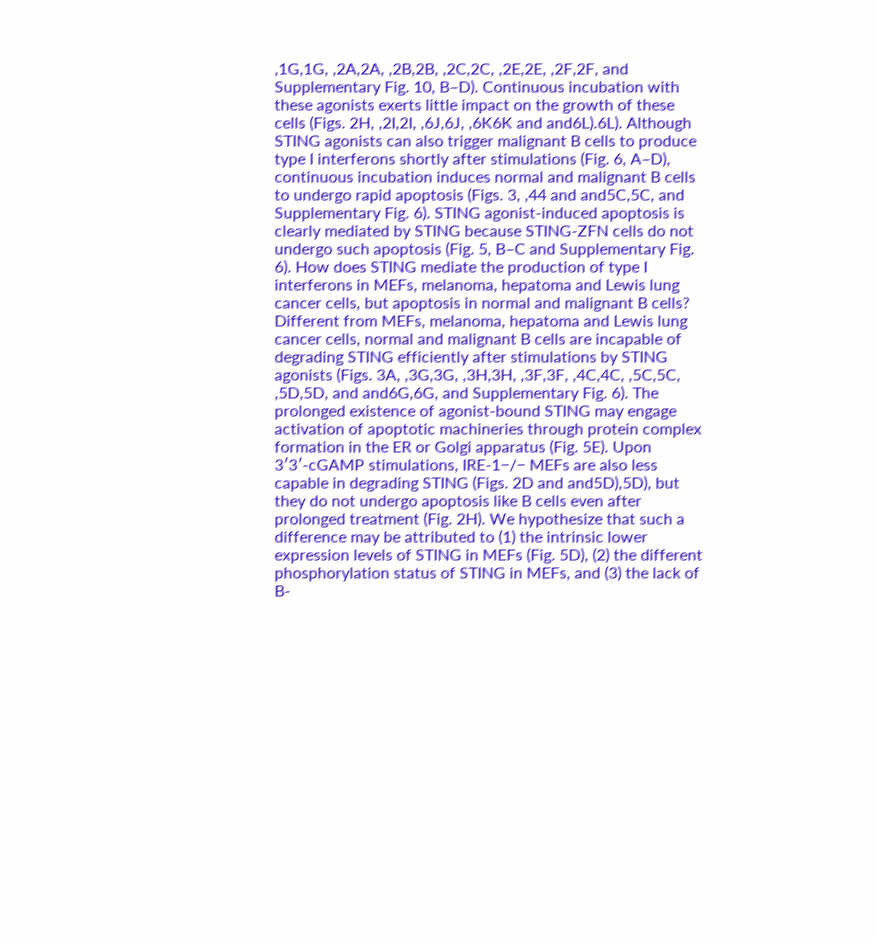,1G,1G, ,2A,2A, ,2B,2B, ,2C,2C, ,2E,2E, ,2F,2F, and Supplementary Fig. 10, B–D). Continuous incubation with these agonists exerts little impact on the growth of these cells (Figs. 2H, ,2I,2I, ,6J,6J, ,6K6K and and6L).6L). Although STING agonists can also trigger malignant B cells to produce type I interferons shortly after stimulations (Fig. 6, A–D), continuous incubation induces normal and malignant B cells to undergo rapid apoptosis (Figs. 3, ,44 and and5C,5C, and Supplementary Fig. 6). STING agonist-induced apoptosis is clearly mediated by STING because STING-ZFN cells do not undergo such apoptosis (Fig. 5, B–C and Supplementary Fig. 6). How does STING mediate the production of type I interferons in MEFs, melanoma, hepatoma and Lewis lung cancer cells, but apoptosis in normal and malignant B cells? Different from MEFs, melanoma, hepatoma and Lewis lung cancer cells, normal and malignant B cells are incapable of degrading STING efficiently after stimulations by STING agonists (Figs. 3A, ,3G,3G, ,3H,3H, ,3F,3F, ,4C,4C, ,5C,5C, ,5D,5D, and and6G,6G, and Supplementary Fig. 6). The prolonged existence of agonist-bound STING may engage activation of apoptotic machineries through protein complex formation in the ER or Golgi apparatus (Fig. 5E). Upon 3′3′-cGAMP stimulations, IRE-1−/− MEFs are also less capable in degrading STING (Figs. 2D and and5D),5D), but they do not undergo apoptosis like B cells even after prolonged treatment (Fig. 2H). We hypothesize that such a difference may be attributed to (1) the intrinsic lower expression levels of STING in MEFs (Fig. 5D), (2) the different phosphorylation status of STING in MEFs, and (3) the lack of B-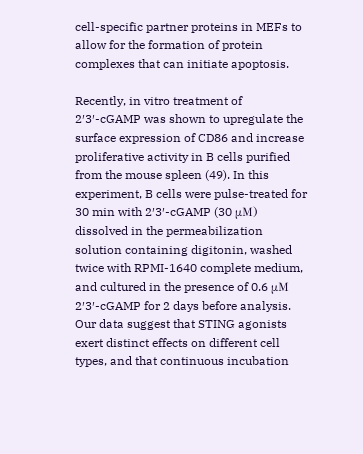cell-specific partner proteins in MEFs to allow for the formation of protein complexes that can initiate apoptosis.

Recently, in vitro treatment of 2′3′-cGAMP was shown to upregulate the surface expression of CD86 and increase proliferative activity in B cells purified from the mouse spleen (49). In this experiment, B cells were pulse-treated for 30 min with 2′3′-cGAMP (30 μM) dissolved in the permeabilization solution containing digitonin, washed twice with RPMI-1640 complete medium, and cultured in the presence of 0.6 μM 2′3′-cGAMP for 2 days before analysis. Our data suggest that STING agonists exert distinct effects on different cell types, and that continuous incubation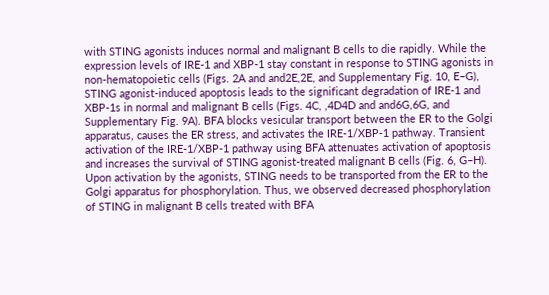with STING agonists induces normal and malignant B cells to die rapidly. While the expression levels of IRE-1 and XBP-1 stay constant in response to STING agonists in non-hematopoietic cells (Figs. 2A and and2E,2E, and Supplementary Fig. 10, E–G), STING agonist-induced apoptosis leads to the significant degradation of IRE-1 and XBP-1s in normal and malignant B cells (Figs. 4C, ,4D4D and and6G,6G, and Supplementary Fig. 9A). BFA blocks vesicular transport between the ER to the Golgi apparatus, causes the ER stress, and activates the IRE-1/XBP-1 pathway. Transient activation of the IRE-1/XBP-1 pathway using BFA attenuates activation of apoptosis and increases the survival of STING agonist-treated malignant B cells (Fig. 6, G–H). Upon activation by the agonists, STING needs to be transported from the ER to the Golgi apparatus for phosphorylation. Thus, we observed decreased phosphorylation of STING in malignant B cells treated with BFA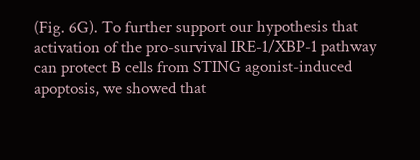(Fig. 6G). To further support our hypothesis that activation of the pro-survival IRE-1/XBP-1 pathway can protect B cells from STING agonist-induced apoptosis, we showed that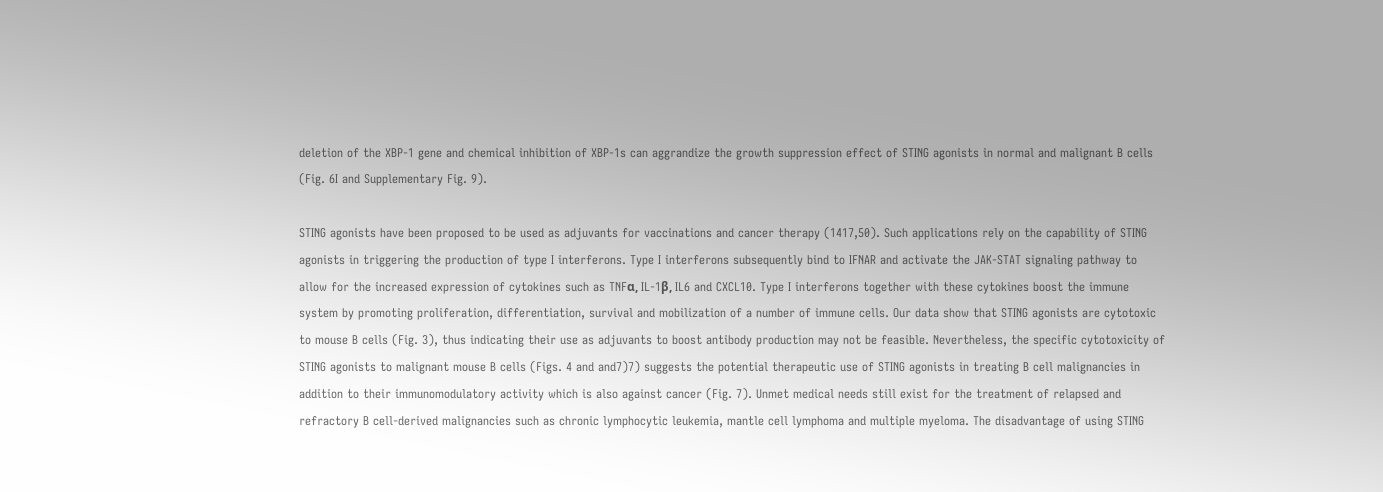deletion of the XBP-1 gene and chemical inhibition of XBP-1s can aggrandize the growth suppression effect of STING agonists in normal and malignant B cells (Fig. 6I and Supplementary Fig. 9).

STING agonists have been proposed to be used as adjuvants for vaccinations and cancer therapy (1417,50). Such applications rely on the capability of STING agonists in triggering the production of type I interferons. Type I interferons subsequently bind to IFNAR and activate the JAK-STAT signaling pathway to allow for the increased expression of cytokines such as TNFα, IL-1β, IL6 and CXCL10. Type I interferons together with these cytokines boost the immune system by promoting proliferation, differentiation, survival and mobilization of a number of immune cells. Our data show that STING agonists are cytotoxic to mouse B cells (Fig. 3), thus indicating their use as adjuvants to boost antibody production may not be feasible. Nevertheless, the specific cytotoxicity of STING agonists to malignant mouse B cells (Figs. 4 and and7)7) suggests the potential therapeutic use of STING agonists in treating B cell malignancies in addition to their immunomodulatory activity which is also against cancer (Fig. 7). Unmet medical needs still exist for the treatment of relapsed and refractory B cell-derived malignancies such as chronic lymphocytic leukemia, mantle cell lymphoma and multiple myeloma. The disadvantage of using STING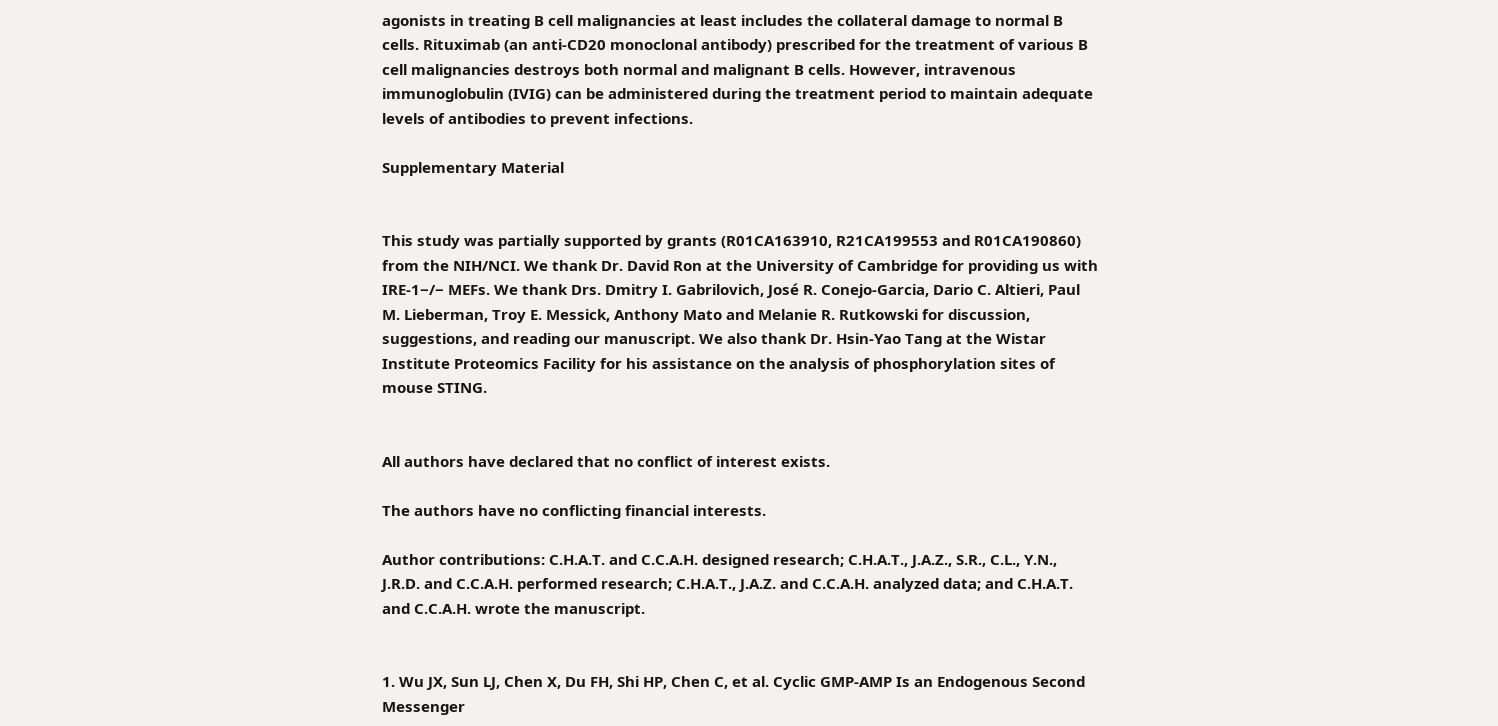agonists in treating B cell malignancies at least includes the collateral damage to normal B cells. Rituximab (an anti-CD20 monoclonal antibody) prescribed for the treatment of various B cell malignancies destroys both normal and malignant B cells. However, intravenous immunoglobulin (IVIG) can be administered during the treatment period to maintain adequate levels of antibodies to prevent infections.

Supplementary Material


This study was partially supported by grants (R01CA163910, R21CA199553 and R01CA190860) from the NIH/NCI. We thank Dr. David Ron at the University of Cambridge for providing us with IRE-1−/− MEFs. We thank Drs. Dmitry I. Gabrilovich, José R. Conejo-Garcia, Dario C. Altieri, Paul M. Lieberman, Troy E. Messick, Anthony Mato and Melanie R. Rutkowski for discussion, suggestions, and reading our manuscript. We also thank Dr. Hsin-Yao Tang at the Wistar Institute Proteomics Facility for his assistance on the analysis of phosphorylation sites of mouse STING.


All authors have declared that no conflict of interest exists.

The authors have no conflicting financial interests.

Author contributions: C.H.A.T. and C.C.A.H. designed research; C.H.A.T., J.A.Z., S.R., C.L., Y.N., J.R.D. and C.C.A.H. performed research; C.H.A.T., J.A.Z. and C.C.A.H. analyzed data; and C.H.A.T. and C.C.A.H. wrote the manuscript.


1. Wu JX, Sun LJ, Chen X, Du FH, Shi HP, Chen C, et al. Cyclic GMP-AMP Is an Endogenous Second Messenger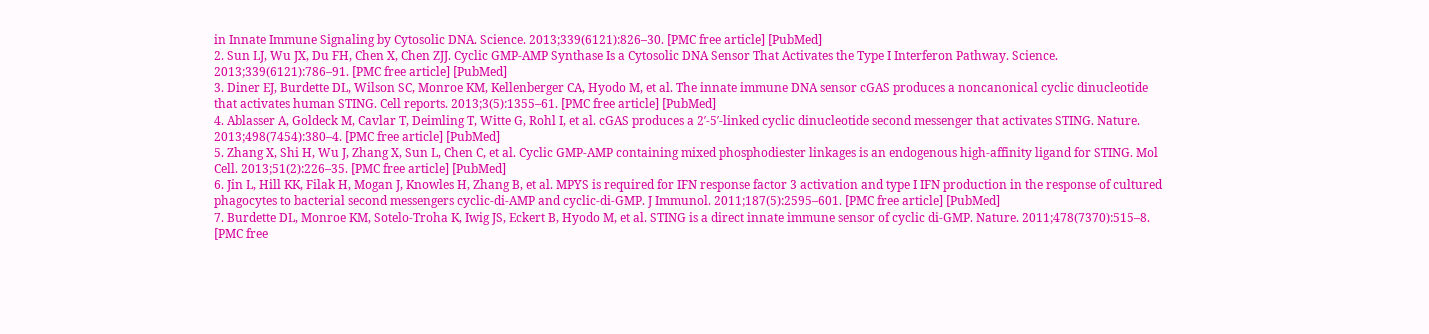in Innate Immune Signaling by Cytosolic DNA. Science. 2013;339(6121):826–30. [PMC free article] [PubMed]
2. Sun LJ, Wu JX, Du FH, Chen X, Chen ZJJ. Cyclic GMP-AMP Synthase Is a Cytosolic DNA Sensor That Activates the Type I Interferon Pathway. Science. 2013;339(6121):786–91. [PMC free article] [PubMed]
3. Diner EJ, Burdette DL, Wilson SC, Monroe KM, Kellenberger CA, Hyodo M, et al. The innate immune DNA sensor cGAS produces a noncanonical cyclic dinucleotide that activates human STING. Cell reports. 2013;3(5):1355–61. [PMC free article] [PubMed]
4. Ablasser A, Goldeck M, Cavlar T, Deimling T, Witte G, Rohl I, et al. cGAS produces a 2′-5′-linked cyclic dinucleotide second messenger that activates STING. Nature. 2013;498(7454):380–4. [PMC free article] [PubMed]
5. Zhang X, Shi H, Wu J, Zhang X, Sun L, Chen C, et al. Cyclic GMP-AMP containing mixed phosphodiester linkages is an endogenous high-affinity ligand for STING. Mol Cell. 2013;51(2):226–35. [PMC free article] [PubMed]
6. Jin L, Hill KK, Filak H, Mogan J, Knowles H, Zhang B, et al. MPYS is required for IFN response factor 3 activation and type I IFN production in the response of cultured phagocytes to bacterial second messengers cyclic-di-AMP and cyclic-di-GMP. J Immunol. 2011;187(5):2595–601. [PMC free article] [PubMed]
7. Burdette DL, Monroe KM, Sotelo-Troha K, Iwig JS, Eckert B, Hyodo M, et al. STING is a direct innate immune sensor of cyclic di-GMP. Nature. 2011;478(7370):515–8. [PMC free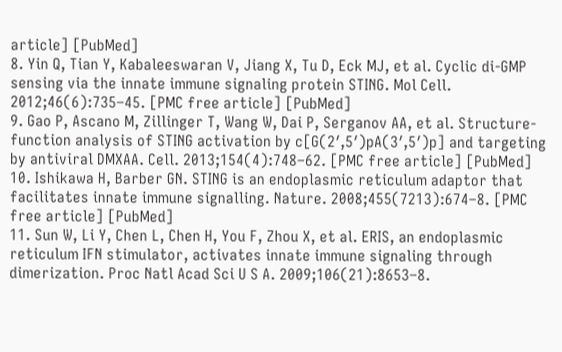article] [PubMed]
8. Yin Q, Tian Y, Kabaleeswaran V, Jiang X, Tu D, Eck MJ, et al. Cyclic di-GMP sensing via the innate immune signaling protein STING. Mol Cell. 2012;46(6):735–45. [PMC free article] [PubMed]
9. Gao P, Ascano M, Zillinger T, Wang W, Dai P, Serganov AA, et al. Structure-function analysis of STING activation by c[G(2′,5′)pA(3′,5′)p] and targeting by antiviral DMXAA. Cell. 2013;154(4):748–62. [PMC free article] [PubMed]
10. Ishikawa H, Barber GN. STING is an endoplasmic reticulum adaptor that facilitates innate immune signalling. Nature. 2008;455(7213):674–8. [PMC free article] [PubMed]
11. Sun W, Li Y, Chen L, Chen H, You F, Zhou X, et al. ERIS, an endoplasmic reticulum IFN stimulator, activates innate immune signaling through dimerization. Proc Natl Acad Sci U S A. 2009;106(21):8653–8.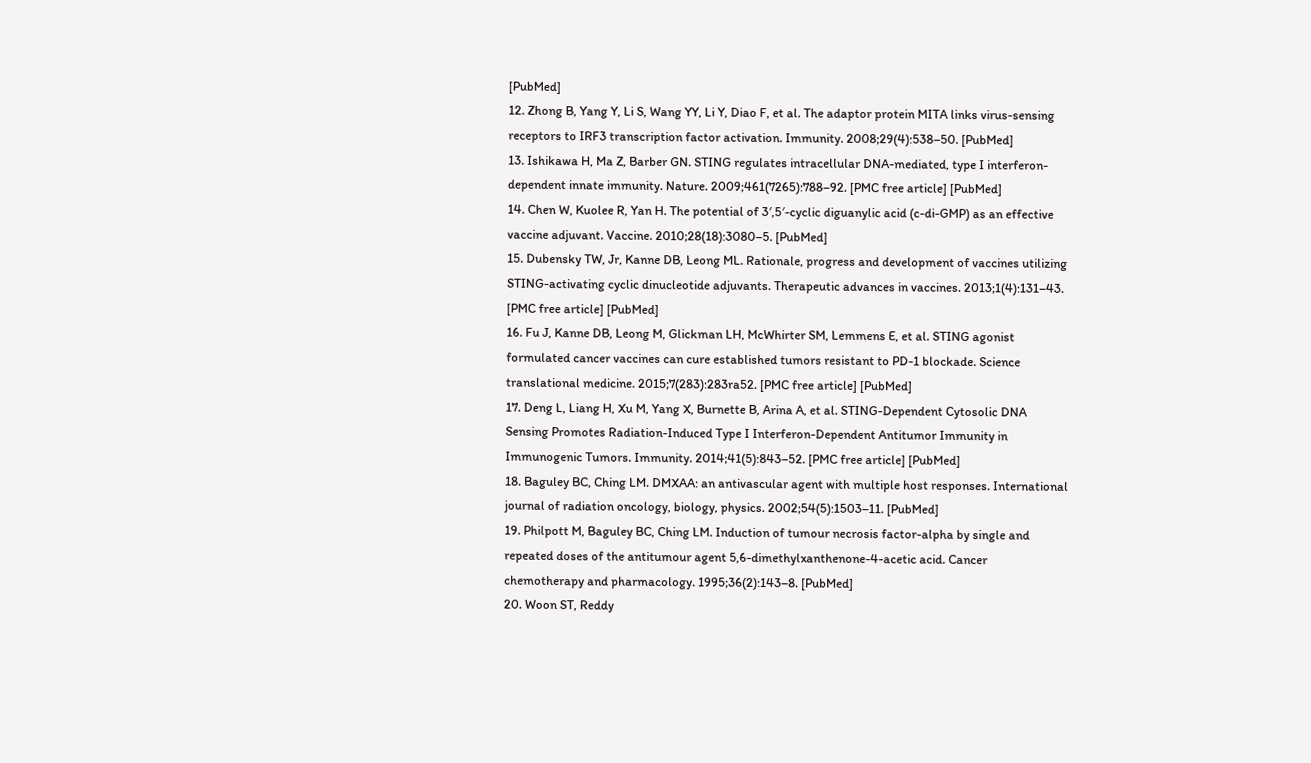[PubMed]
12. Zhong B, Yang Y, Li S, Wang YY, Li Y, Diao F, et al. The adaptor protein MITA links virus-sensing receptors to IRF3 transcription factor activation. Immunity. 2008;29(4):538–50. [PubMed]
13. Ishikawa H, Ma Z, Barber GN. STING regulates intracellular DNA-mediated, type I interferon-dependent innate immunity. Nature. 2009;461(7265):788–92. [PMC free article] [PubMed]
14. Chen W, Kuolee R, Yan H. The potential of 3′,5′-cyclic diguanylic acid (c-di-GMP) as an effective vaccine adjuvant. Vaccine. 2010;28(18):3080–5. [PubMed]
15. Dubensky TW, Jr, Kanne DB, Leong ML. Rationale, progress and development of vaccines utilizing STING-activating cyclic dinucleotide adjuvants. Therapeutic advances in vaccines. 2013;1(4):131–43. [PMC free article] [PubMed]
16. Fu J, Kanne DB, Leong M, Glickman LH, McWhirter SM, Lemmens E, et al. STING agonist formulated cancer vaccines can cure established tumors resistant to PD-1 blockade. Science translational medicine. 2015;7(283):283ra52. [PMC free article] [PubMed]
17. Deng L, Liang H, Xu M, Yang X, Burnette B, Arina A, et al. STING-Dependent Cytosolic DNA Sensing Promotes Radiation-Induced Type I Interferon-Dependent Antitumor Immunity in Immunogenic Tumors. Immunity. 2014;41(5):843–52. [PMC free article] [PubMed]
18. Baguley BC, Ching LM. DMXAA: an antivascular agent with multiple host responses. International journal of radiation oncology, biology, physics. 2002;54(5):1503–11. [PubMed]
19. Philpott M, Baguley BC, Ching LM. Induction of tumour necrosis factor-alpha by single and repeated doses of the antitumour agent 5,6-dimethylxanthenone-4-acetic acid. Cancer chemotherapy and pharmacology. 1995;36(2):143–8. [PubMed]
20. Woon ST, Reddy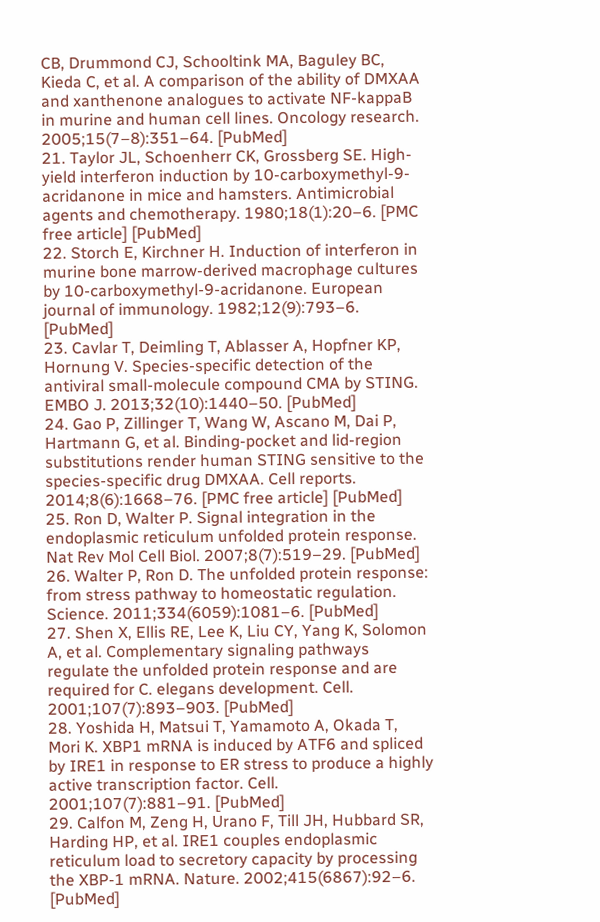CB, Drummond CJ, Schooltink MA, Baguley BC, Kieda C, et al. A comparison of the ability of DMXAA and xanthenone analogues to activate NF-kappaB in murine and human cell lines. Oncology research. 2005;15(7–8):351–64. [PubMed]
21. Taylor JL, Schoenherr CK, Grossberg SE. High-yield interferon induction by 10-carboxymethyl-9-acridanone in mice and hamsters. Antimicrobial agents and chemotherapy. 1980;18(1):20–6. [PMC free article] [PubMed]
22. Storch E, Kirchner H. Induction of interferon in murine bone marrow-derived macrophage cultures by 10-carboxymethyl-9-acridanone. European journal of immunology. 1982;12(9):793–6. [PubMed]
23. Cavlar T, Deimling T, Ablasser A, Hopfner KP, Hornung V. Species-specific detection of the antiviral small-molecule compound CMA by STING. EMBO J. 2013;32(10):1440–50. [PubMed]
24. Gao P, Zillinger T, Wang W, Ascano M, Dai P, Hartmann G, et al. Binding-pocket and lid-region substitutions render human STING sensitive to the species-specific drug DMXAA. Cell reports. 2014;8(6):1668–76. [PMC free article] [PubMed]
25. Ron D, Walter P. Signal integration in the endoplasmic reticulum unfolded protein response. Nat Rev Mol Cell Biol. 2007;8(7):519–29. [PubMed]
26. Walter P, Ron D. The unfolded protein response: from stress pathway to homeostatic regulation. Science. 2011;334(6059):1081–6. [PubMed]
27. Shen X, Ellis RE, Lee K, Liu CY, Yang K, Solomon A, et al. Complementary signaling pathways regulate the unfolded protein response and are required for C. elegans development. Cell. 2001;107(7):893–903. [PubMed]
28. Yoshida H, Matsui T, Yamamoto A, Okada T, Mori K. XBP1 mRNA is induced by ATF6 and spliced by IRE1 in response to ER stress to produce a highly active transcription factor. Cell. 2001;107(7):881–91. [PubMed]
29. Calfon M, Zeng H, Urano F, Till JH, Hubbard SR, Harding HP, et al. IRE1 couples endoplasmic reticulum load to secretory capacity by processing the XBP-1 mRNA. Nature. 2002;415(6867):92–6. [PubMed]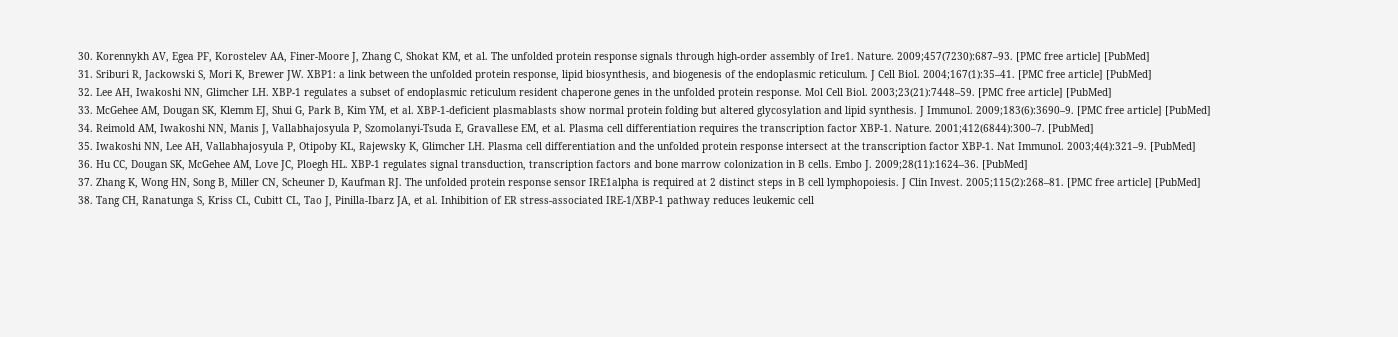30. Korennykh AV, Egea PF, Korostelev AA, Finer-Moore J, Zhang C, Shokat KM, et al. The unfolded protein response signals through high-order assembly of Ire1. Nature. 2009;457(7230):687–93. [PMC free article] [PubMed]
31. Sriburi R, Jackowski S, Mori K, Brewer JW. XBP1: a link between the unfolded protein response, lipid biosynthesis, and biogenesis of the endoplasmic reticulum. J Cell Biol. 2004;167(1):35–41. [PMC free article] [PubMed]
32. Lee AH, Iwakoshi NN, Glimcher LH. XBP-1 regulates a subset of endoplasmic reticulum resident chaperone genes in the unfolded protein response. Mol Cell Biol. 2003;23(21):7448–59. [PMC free article] [PubMed]
33. McGehee AM, Dougan SK, Klemm EJ, Shui G, Park B, Kim YM, et al. XBP-1-deficient plasmablasts show normal protein folding but altered glycosylation and lipid synthesis. J Immunol. 2009;183(6):3690–9. [PMC free article] [PubMed]
34. Reimold AM, Iwakoshi NN, Manis J, Vallabhajosyula P, Szomolanyi-Tsuda E, Gravallese EM, et al. Plasma cell differentiation requires the transcription factor XBP-1. Nature. 2001;412(6844):300–7. [PubMed]
35. Iwakoshi NN, Lee AH, Vallabhajosyula P, Otipoby KL, Rajewsky K, Glimcher LH. Plasma cell differentiation and the unfolded protein response intersect at the transcription factor XBP-1. Nat Immunol. 2003;4(4):321–9. [PubMed]
36. Hu CC, Dougan SK, McGehee AM, Love JC, Ploegh HL. XBP-1 regulates signal transduction, transcription factors and bone marrow colonization in B cells. Embo J. 2009;28(11):1624–36. [PubMed]
37. Zhang K, Wong HN, Song B, Miller CN, Scheuner D, Kaufman RJ. The unfolded protein response sensor IRE1alpha is required at 2 distinct steps in B cell lymphopoiesis. J Clin Invest. 2005;115(2):268–81. [PMC free article] [PubMed]
38. Tang CH, Ranatunga S, Kriss CL, Cubitt CL, Tao J, Pinilla-Ibarz JA, et al. Inhibition of ER stress-associated IRE-1/XBP-1 pathway reduces leukemic cell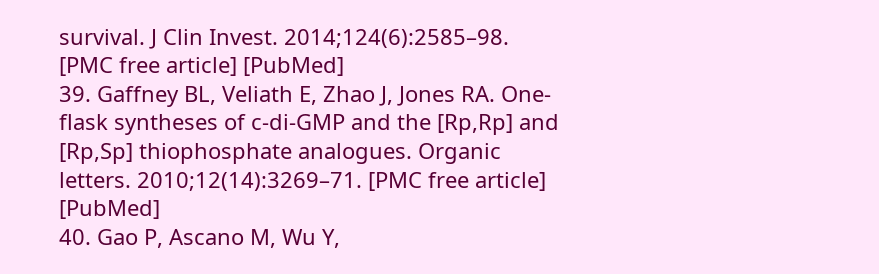survival. J Clin Invest. 2014;124(6):2585–98. [PMC free article] [PubMed]
39. Gaffney BL, Veliath E, Zhao J, Jones RA. One-flask syntheses of c-di-GMP and the [Rp,Rp] and [Rp,Sp] thiophosphate analogues. Organic letters. 2010;12(14):3269–71. [PMC free article] [PubMed]
40. Gao P, Ascano M, Wu Y,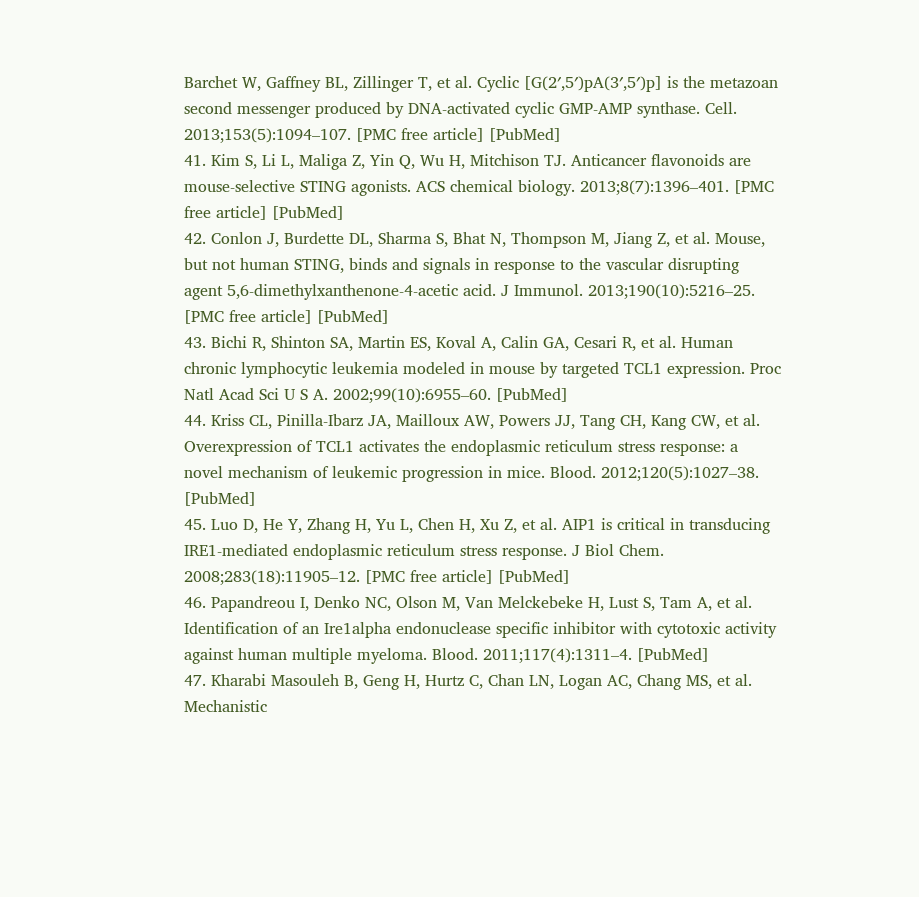Barchet W, Gaffney BL, Zillinger T, et al. Cyclic [G(2′,5′)pA(3′,5′)p] is the metazoan second messenger produced by DNA-activated cyclic GMP-AMP synthase. Cell. 2013;153(5):1094–107. [PMC free article] [PubMed]
41. Kim S, Li L, Maliga Z, Yin Q, Wu H, Mitchison TJ. Anticancer flavonoids are mouse-selective STING agonists. ACS chemical biology. 2013;8(7):1396–401. [PMC free article] [PubMed]
42. Conlon J, Burdette DL, Sharma S, Bhat N, Thompson M, Jiang Z, et al. Mouse, but not human STING, binds and signals in response to the vascular disrupting agent 5,6-dimethylxanthenone-4-acetic acid. J Immunol. 2013;190(10):5216–25. [PMC free article] [PubMed]
43. Bichi R, Shinton SA, Martin ES, Koval A, Calin GA, Cesari R, et al. Human chronic lymphocytic leukemia modeled in mouse by targeted TCL1 expression. Proc Natl Acad Sci U S A. 2002;99(10):6955–60. [PubMed]
44. Kriss CL, Pinilla-Ibarz JA, Mailloux AW, Powers JJ, Tang CH, Kang CW, et al. Overexpression of TCL1 activates the endoplasmic reticulum stress response: a novel mechanism of leukemic progression in mice. Blood. 2012;120(5):1027–38. [PubMed]
45. Luo D, He Y, Zhang H, Yu L, Chen H, Xu Z, et al. AIP1 is critical in transducing IRE1-mediated endoplasmic reticulum stress response. J Biol Chem. 2008;283(18):11905–12. [PMC free article] [PubMed]
46. Papandreou I, Denko NC, Olson M, Van Melckebeke H, Lust S, Tam A, et al. Identification of an Ire1alpha endonuclease specific inhibitor with cytotoxic activity against human multiple myeloma. Blood. 2011;117(4):1311–4. [PubMed]
47. Kharabi Masouleh B, Geng H, Hurtz C, Chan LN, Logan AC, Chang MS, et al. Mechanistic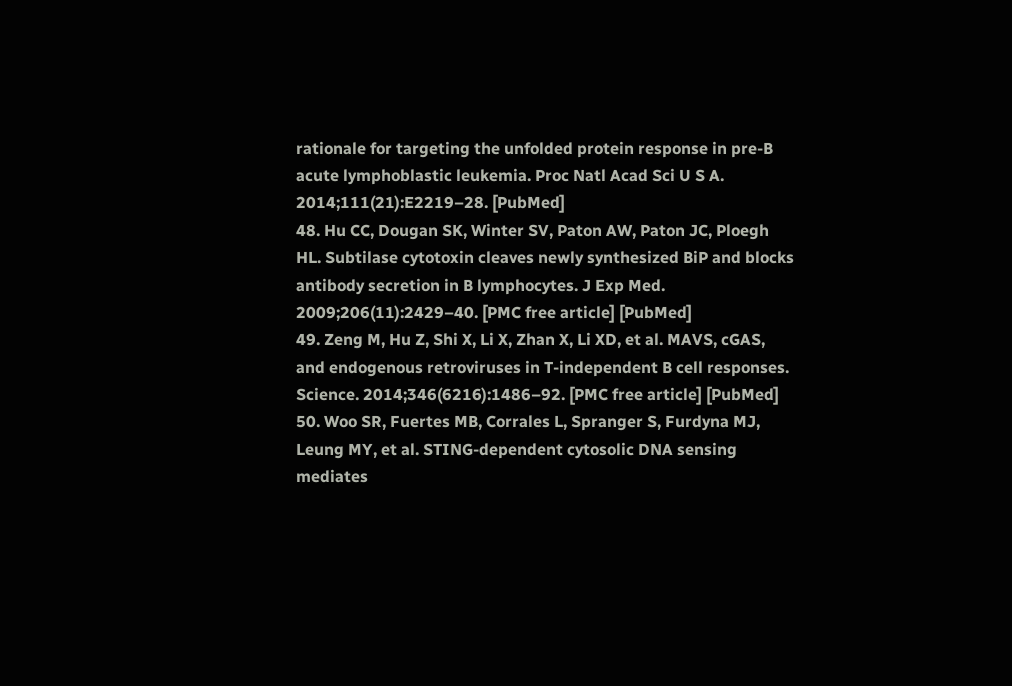rationale for targeting the unfolded protein response in pre-B acute lymphoblastic leukemia. Proc Natl Acad Sci U S A. 2014;111(21):E2219–28. [PubMed]
48. Hu CC, Dougan SK, Winter SV, Paton AW, Paton JC, Ploegh HL. Subtilase cytotoxin cleaves newly synthesized BiP and blocks antibody secretion in B lymphocytes. J Exp Med. 2009;206(11):2429–40. [PMC free article] [PubMed]
49. Zeng M, Hu Z, Shi X, Li X, Zhan X, Li XD, et al. MAVS, cGAS, and endogenous retroviruses in T-independent B cell responses. Science. 2014;346(6216):1486–92. [PMC free article] [PubMed]
50. Woo SR, Fuertes MB, Corrales L, Spranger S, Furdyna MJ, Leung MY, et al. STING-dependent cytosolic DNA sensing mediates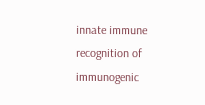innate immune recognition of immunogenic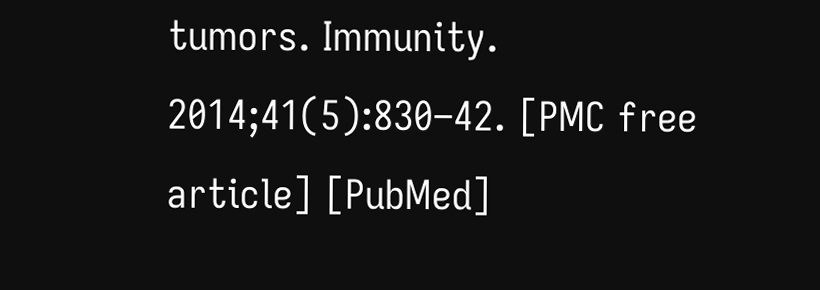tumors. Immunity. 2014;41(5):830–42. [PMC free article] [PubMed]